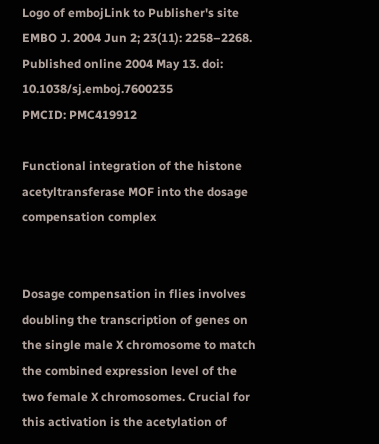Logo of embojLink to Publisher's site
EMBO J. 2004 Jun 2; 23(11): 2258–2268.
Published online 2004 May 13. doi:  10.1038/sj.emboj.7600235
PMCID: PMC419912

Functional integration of the histone acetyltransferase MOF into the dosage compensation complex


Dosage compensation in flies involves doubling the transcription of genes on the single male X chromosome to match the combined expression level of the two female X chromosomes. Crucial for this activation is the acetylation of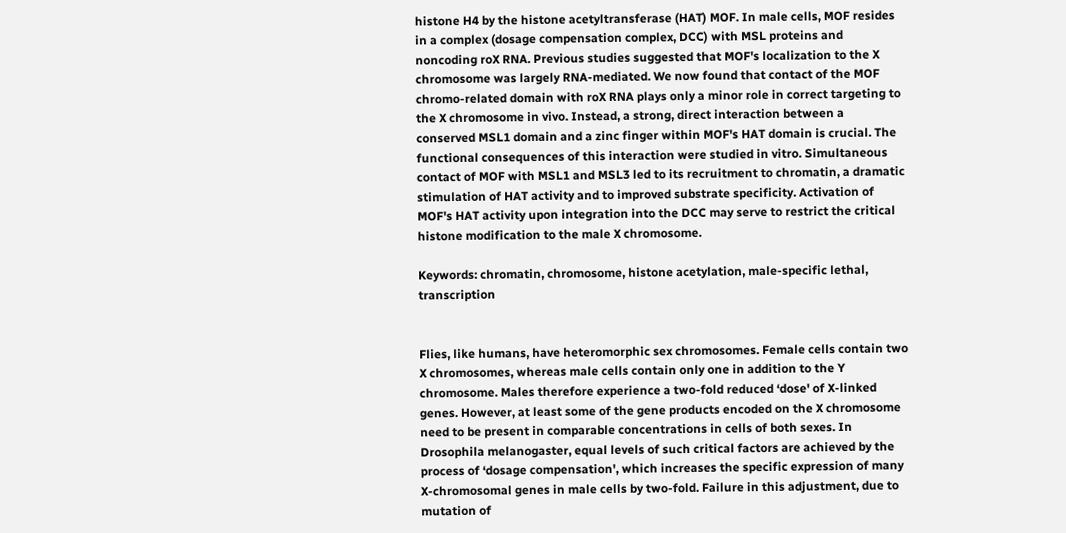histone H4 by the histone acetyltransferase (HAT) MOF. In male cells, MOF resides in a complex (dosage compensation complex, DCC) with MSL proteins and noncoding roX RNA. Previous studies suggested that MOF's localization to the X chromosome was largely RNA-mediated. We now found that contact of the MOF chromo-related domain with roX RNA plays only a minor role in correct targeting to the X chromosome in vivo. Instead, a strong, direct interaction between a conserved MSL1 domain and a zinc finger within MOF's HAT domain is crucial. The functional consequences of this interaction were studied in vitro. Simultaneous contact of MOF with MSL1 and MSL3 led to its recruitment to chromatin, a dramatic stimulation of HAT activity and to improved substrate specificity. Activation of MOF's HAT activity upon integration into the DCC may serve to restrict the critical histone modification to the male X chromosome.

Keywords: chromatin, chromosome, histone acetylation, male-specific lethal, transcription


Flies, like humans, have heteromorphic sex chromosomes. Female cells contain two X chromosomes, whereas male cells contain only one in addition to the Y chromosome. Males therefore experience a two-fold reduced ‘dose' of X-linked genes. However, at least some of the gene products encoded on the X chromosome need to be present in comparable concentrations in cells of both sexes. In Drosophila melanogaster, equal levels of such critical factors are achieved by the process of ‘dosage compensation', which increases the specific expression of many X-chromosomal genes in male cells by two-fold. Failure in this adjustment, due to mutation of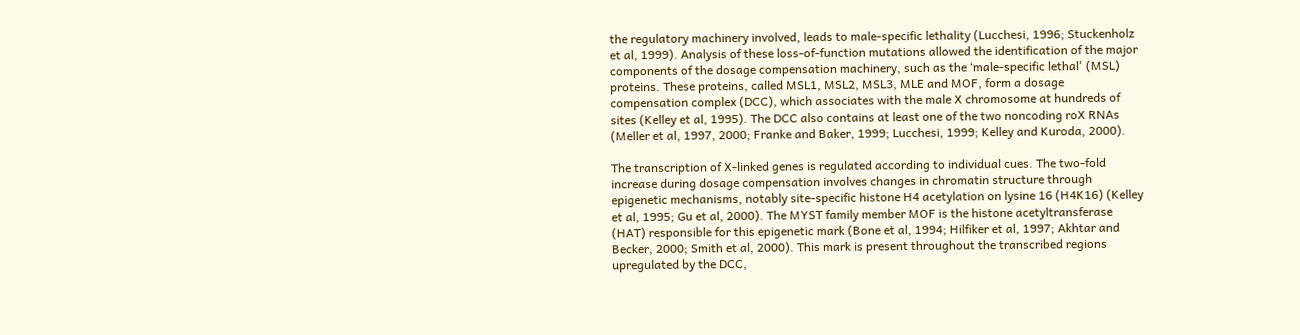the regulatory machinery involved, leads to male-specific lethality (Lucchesi, 1996; Stuckenholz et al, 1999). Analysis of these loss-of-function mutations allowed the identification of the major components of the dosage compensation machinery, such as the ‘male-specific lethal' (MSL) proteins. These proteins, called MSL1, MSL2, MSL3, MLE and MOF, form a dosage compensation complex (DCC), which associates with the male X chromosome at hundreds of sites (Kelley et al, 1995). The DCC also contains at least one of the two noncoding roX RNAs (Meller et al, 1997, 2000; Franke and Baker, 1999; Lucchesi, 1999; Kelley and Kuroda, 2000).

The transcription of X-linked genes is regulated according to individual cues. The two-fold increase during dosage compensation involves changes in chromatin structure through epigenetic mechanisms, notably site-specific histone H4 acetylation on lysine 16 (H4K16) (Kelley et al, 1995; Gu et al, 2000). The MYST family member MOF is the histone acetyltransferase (HAT) responsible for this epigenetic mark (Bone et al, 1994; Hilfiker et al, 1997; Akhtar and Becker, 2000; Smith et al, 2000). This mark is present throughout the transcribed regions upregulated by the DCC,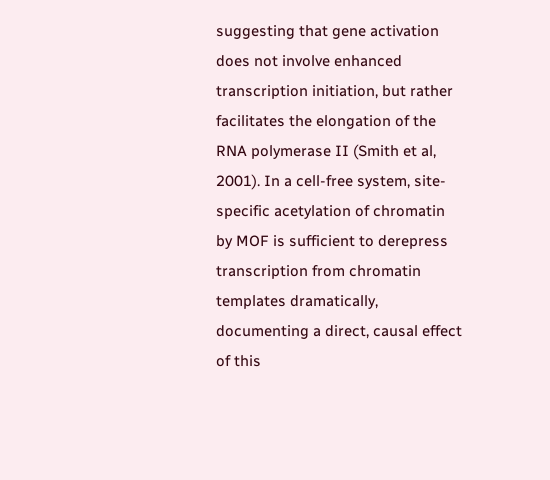suggesting that gene activation does not involve enhanced transcription initiation, but rather facilitates the elongation of the RNA polymerase II (Smith et al, 2001). In a cell-free system, site-specific acetylation of chromatin by MOF is sufficient to derepress transcription from chromatin templates dramatically, documenting a direct, causal effect of this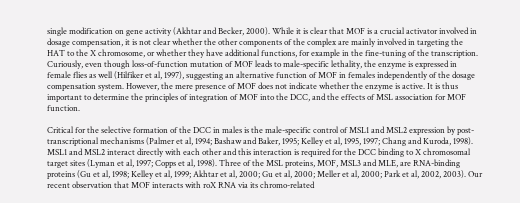single modification on gene activity (Akhtar and Becker, 2000). While it is clear that MOF is a crucial activator involved in dosage compensation, it is not clear whether the other components of the complex are mainly involved in targeting the HAT to the X chromosome, or whether they have additional functions, for example in the fine-tuning of the transcription. Curiously, even though loss-of-function mutation of MOF leads to male-specific lethality, the enzyme is expressed in female flies as well (Hilfiker et al, 1997), suggesting an alternative function of MOF in females independently of the dosage compensation system. However, the mere presence of MOF does not indicate whether the enzyme is active. It is thus important to determine the principles of integration of MOF into the DCC, and the effects of MSL association for MOF function.

Critical for the selective formation of the DCC in males is the male-specific control of MSL1 and MSL2 expression by post-transcriptional mechanisms (Palmer et al, 1994; Bashaw and Baker, 1995; Kelley et al, 1995, 1997; Chang and Kuroda, 1998). MSL1 and MSL2 interact directly with each other and this interaction is required for the DCC binding to X chromosomal target sites (Lyman et al, 1997; Copps et al, 1998). Three of the MSL proteins, MOF, MSL3 and MLE, are RNA-binding proteins (Gu et al, 1998; Kelley et al, 1999; Akhtar et al, 2000; Gu et al, 2000; Meller et al, 2000; Park et al, 2002, 2003). Our recent observation that MOF interacts with roX RNA via its chromo-related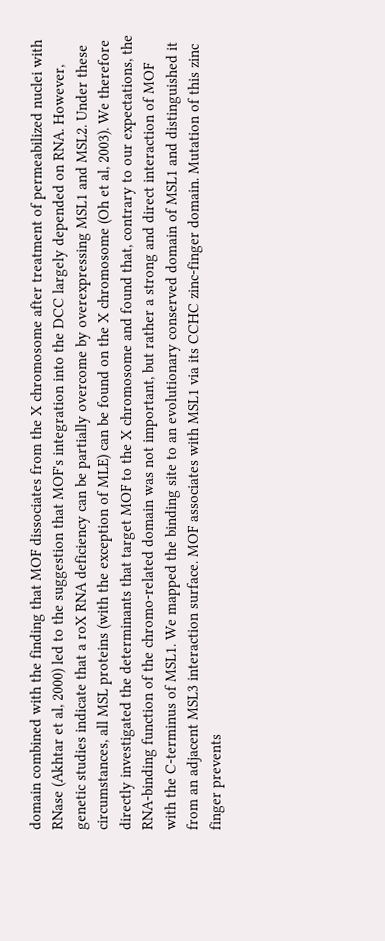domain combined with the finding that MOF dissociates from the X chromosome after treatment of permeabilized nuclei with RNase (Akhtar et al, 2000) led to the suggestion that MOF's integration into the DCC largely depended on RNA. However, genetic studies indicate that a roX RNA deficiency can be partially overcome by overexpressing MSL1 and MSL2. Under these circumstances, all MSL proteins (with the exception of MLE) can be found on the X chromosome (Oh et al, 2003). We therefore directly investigated the determinants that target MOF to the X chromosome and found that, contrary to our expectations, the RNA-binding function of the chromo-related domain was not important, but rather a strong and direct interaction of MOF with the C-terminus of MSL1. We mapped the binding site to an evolutionary conserved domain of MSL1 and distinguished it from an adjacent MSL3 interaction surface. MOF associates with MSL1 via its CCHC zinc-finger domain. Mutation of this zinc finger prevents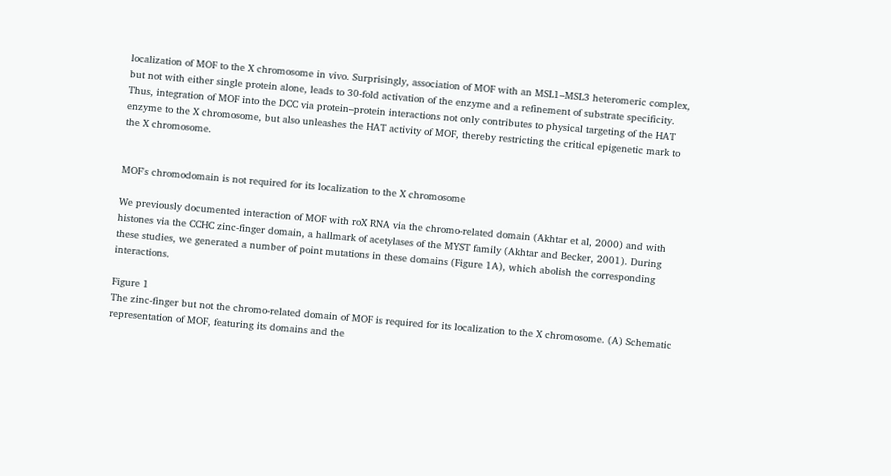localization of MOF to the X chromosome in vivo. Surprisingly, association of MOF with an MSL1–MSL3 heteromeric complex, but not with either single protein alone, leads to 30-fold activation of the enzyme and a refinement of substrate specificity. Thus, integration of MOF into the DCC via protein–protein interactions not only contributes to physical targeting of the HAT enzyme to the X chromosome, but also unleashes the HAT activity of MOF, thereby restricting the critical epigenetic mark to the X chromosome.


MOF's chromodomain is not required for its localization to the X chromosome

We previously documented interaction of MOF with roX RNA via the chromo-related domain (Akhtar et al, 2000) and with histones via the CCHC zinc-finger domain, a hallmark of acetylases of the MYST family (Akhtar and Becker, 2001). During these studies, we generated a number of point mutations in these domains (Figure 1A), which abolish the corresponding interactions.

Figure 1
The zinc-finger but not the chromo-related domain of MOF is required for its localization to the X chromosome. (A) Schematic representation of MOF, featuring its domains and the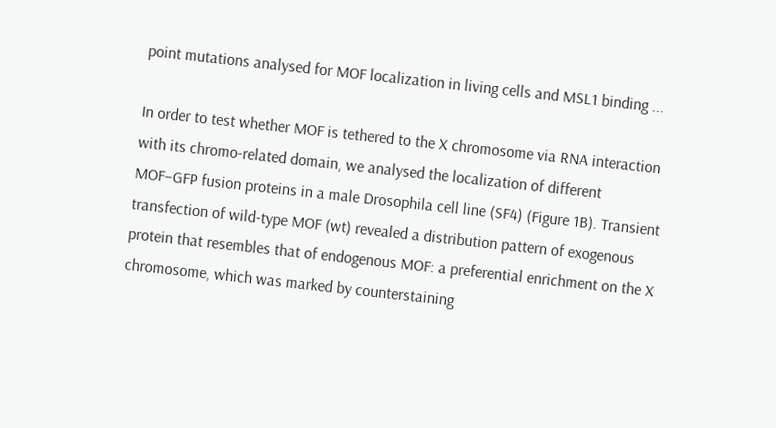point mutations analysed for MOF localization in living cells and MSL1 binding ...

In order to test whether MOF is tethered to the X chromosome via RNA interaction with its chromo-related domain, we analysed the localization of different MOF–GFP fusion proteins in a male Drosophila cell line (SF4) (Figure 1B). Transient transfection of wild-type MOF (wt) revealed a distribution pattern of exogenous protein that resembles that of endogenous MOF: a preferential enrichment on the X chromosome, which was marked by counterstaining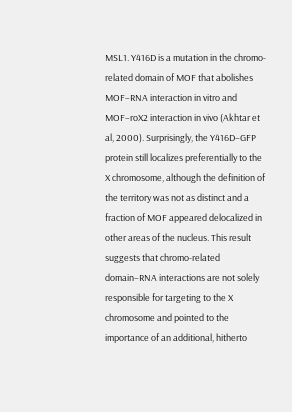MSL1. Y416D is a mutation in the chromo-related domain of MOF that abolishes MOF–RNA interaction in vitro and MOF–roX2 interaction in vivo (Akhtar et al, 2000). Surprisingly, the Y416D–GFP protein still localizes preferentially to the X chromosome, although the definition of the territory was not as distinct and a fraction of MOF appeared delocalized in other areas of the nucleus. This result suggests that chromo-related domain–RNA interactions are not solely responsible for targeting to the X chromosome and pointed to the importance of an additional, hitherto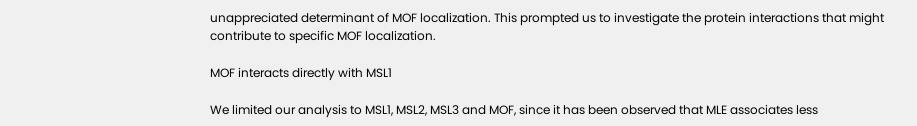unappreciated determinant of MOF localization. This prompted us to investigate the protein interactions that might contribute to specific MOF localization.

MOF interacts directly with MSL1

We limited our analysis to MSL1, MSL2, MSL3 and MOF, since it has been observed that MLE associates less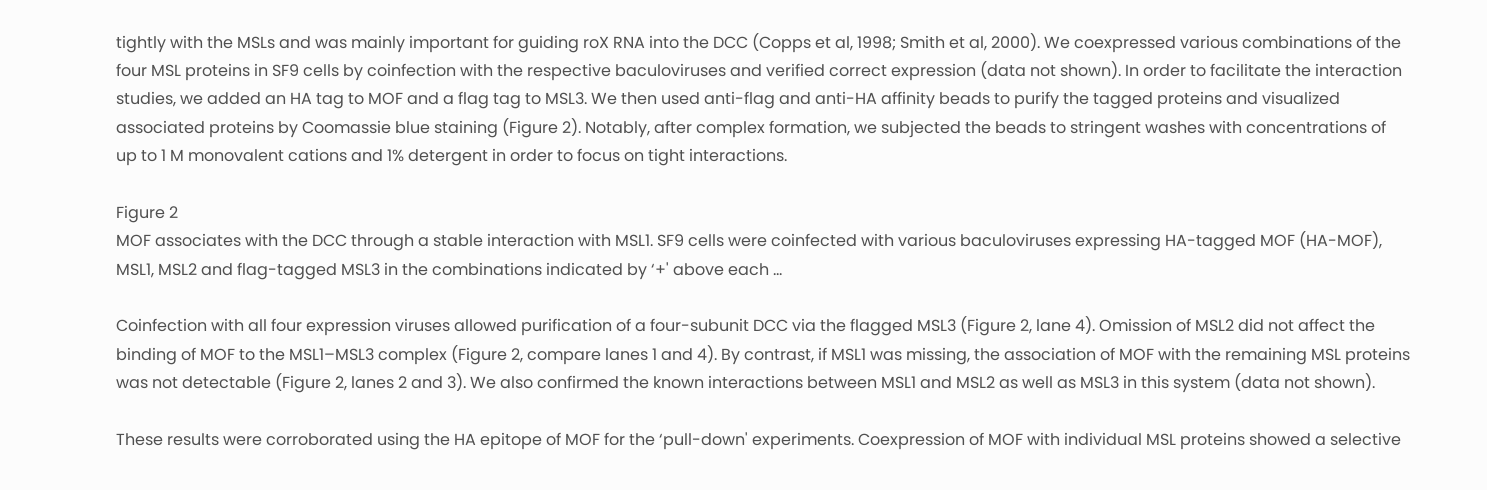tightly with the MSLs and was mainly important for guiding roX RNA into the DCC (Copps et al, 1998; Smith et al, 2000). We coexpressed various combinations of the four MSL proteins in SF9 cells by coinfection with the respective baculoviruses and verified correct expression (data not shown). In order to facilitate the interaction studies, we added an HA tag to MOF and a flag tag to MSL3. We then used anti-flag and anti-HA affinity beads to purify the tagged proteins and visualized associated proteins by Coomassie blue staining (Figure 2). Notably, after complex formation, we subjected the beads to stringent washes with concentrations of up to 1 M monovalent cations and 1% detergent in order to focus on tight interactions.

Figure 2
MOF associates with the DCC through a stable interaction with MSL1. SF9 cells were coinfected with various baculoviruses expressing HA-tagged MOF (HA-MOF), MSL1, MSL2 and flag-tagged MSL3 in the combinations indicated by ‘+' above each ...

Coinfection with all four expression viruses allowed purification of a four-subunit DCC via the flagged MSL3 (Figure 2, lane 4). Omission of MSL2 did not affect the binding of MOF to the MSL1–MSL3 complex (Figure 2, compare lanes 1 and 4). By contrast, if MSL1 was missing, the association of MOF with the remaining MSL proteins was not detectable (Figure 2, lanes 2 and 3). We also confirmed the known interactions between MSL1 and MSL2 as well as MSL3 in this system (data not shown).

These results were corroborated using the HA epitope of MOF for the ‘pull-down' experiments. Coexpression of MOF with individual MSL proteins showed a selective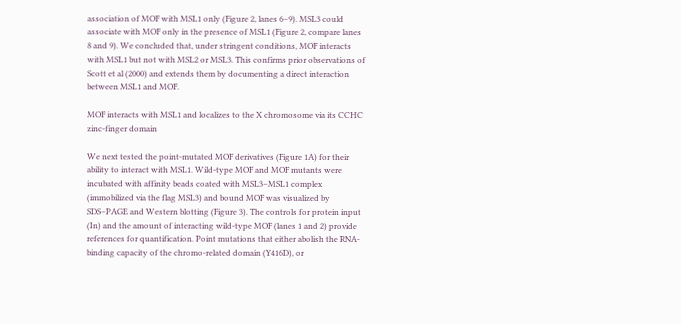association of MOF with MSL1 only (Figure 2, lanes 6–9). MSL3 could associate with MOF only in the presence of MSL1 (Figure 2, compare lanes 8 and 9). We concluded that, under stringent conditions, MOF interacts with MSL1 but not with MSL2 or MSL3. This confirms prior observations of Scott et al (2000) and extends them by documenting a direct interaction between MSL1 and MOF.

MOF interacts with MSL1 and localizes to the X chromosome via its CCHC zinc-finger domain

We next tested the point-mutated MOF derivatives (Figure 1A) for their ability to interact with MSL1. Wild-type MOF and MOF mutants were incubated with affinity beads coated with MSL3–MSL1 complex (immobilized via the flag MSL3) and bound MOF was visualized by SDS–PAGE and Western blotting (Figure 3). The controls for protein input (In) and the amount of interacting wild-type MOF (lanes 1 and 2) provide references for quantification. Point mutations that either abolish the RNA-binding capacity of the chromo-related domain (Y416D), or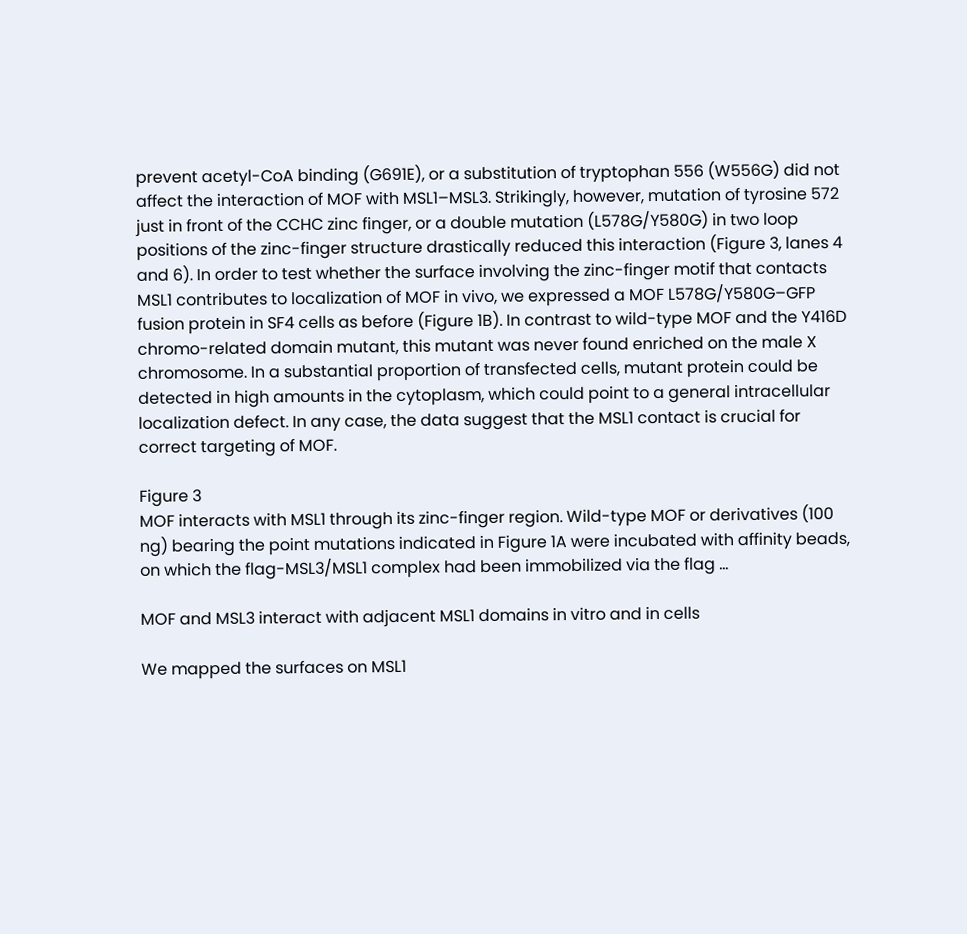prevent acetyl-CoA binding (G691E), or a substitution of tryptophan 556 (W556G) did not affect the interaction of MOF with MSL1–MSL3. Strikingly, however, mutation of tyrosine 572 just in front of the CCHC zinc finger, or a double mutation (L578G/Y580G) in two loop positions of the zinc-finger structure drastically reduced this interaction (Figure 3, lanes 4 and 6). In order to test whether the surface involving the zinc-finger motif that contacts MSL1 contributes to localization of MOF in vivo, we expressed a MOF L578G/Y580G–GFP fusion protein in SF4 cells as before (Figure 1B). In contrast to wild-type MOF and the Y416D chromo-related domain mutant, this mutant was never found enriched on the male X chromosome. In a substantial proportion of transfected cells, mutant protein could be detected in high amounts in the cytoplasm, which could point to a general intracellular localization defect. In any case, the data suggest that the MSL1 contact is crucial for correct targeting of MOF.

Figure 3
MOF interacts with MSL1 through its zinc-finger region. Wild-type MOF or derivatives (100 ng) bearing the point mutations indicated in Figure 1A were incubated with affinity beads, on which the flag-MSL3/MSL1 complex had been immobilized via the flag ...

MOF and MSL3 interact with adjacent MSL1 domains in vitro and in cells

We mapped the surfaces on MSL1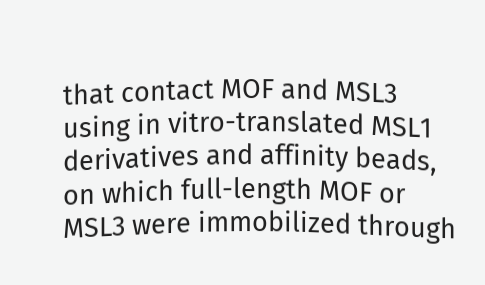that contact MOF and MSL3 using in vitro-translated MSL1 derivatives and affinity beads, on which full-length MOF or MSL3 were immobilized through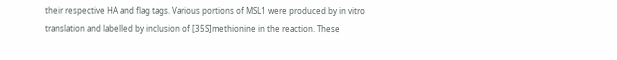their respective HA and flag tags. Various portions of MSL1 were produced by in vitro translation and labelled by inclusion of [35S]methionine in the reaction. These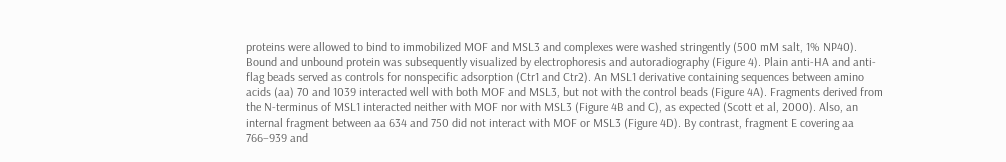proteins were allowed to bind to immobilized MOF and MSL3 and complexes were washed stringently (500 mM salt, 1% NP40). Bound and unbound protein was subsequently visualized by electrophoresis and autoradiography (Figure 4). Plain anti-HA and anti-flag beads served as controls for nonspecific adsorption (Ctr1 and Ctr2). An MSL1 derivative containing sequences between amino acids (aa) 70 and 1039 interacted well with both MOF and MSL3, but not with the control beads (Figure 4A). Fragments derived from the N-terminus of MSL1 interacted neither with MOF nor with MSL3 (Figure 4B and C), as expected (Scott et al, 2000). Also, an internal fragment between aa 634 and 750 did not interact with MOF or MSL3 (Figure 4D). By contrast, fragment E covering aa 766–939 and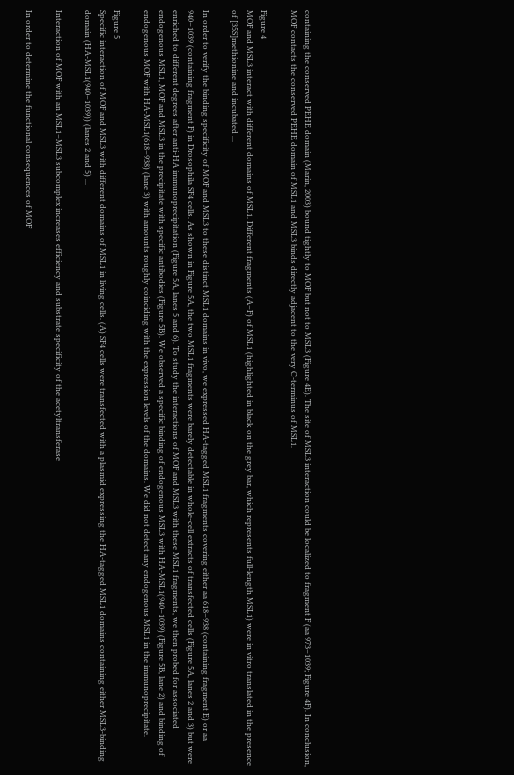containing the conserved PEHE domain (Marin, 2003) bound tightly to MOF but not to MSL3 (Figure 4E). The site of MSL3 interaction could be localized to fragment F (aa 973–1039; Figure 4F). In conclusion, MOF contacts the conserved PEHE domain of MSL1 and MSL3 binds directly adjacent to the very C-terminus of MSL1.

Figure 4
MOF and MSL3 interact with different domains of MSL1. Different fragments (A–F) of MSL1 (highlighted in black on the grey bar, which represents full-length MSL1) were in vitro translated in the presence of [35S]methionine and incubated ...

In order to verify the binding specificity of MOF and MSL3 to these distinct MSL1 domains in vivo, we expressed HA-tagged MSL1 fragments covering either aa 618–938 (containing fragment E) or aa 940–1039 (containing fragment F) in Drosophila SF4 cells. As shown in Figure 5A, the two MSL1 fragments were barely detectable in whole-cell extracts of transfected cells (Figure 5A, lanes 2 and 3) but were enriched to different degrees after anti-HA immunoprecipitation (Figure 5A, lanes 5 and 6). To study the interactions of MOF and MSL3 with these MSL1 fragments, we then probed for associated endogenous MSL1, MOF and MSL3 in the precipitate with specific antibodies (Figure 5B). We observed a specific binding of endogenous MSL3 with HA-MSL1(940–1039) (Figure 5B, lane 2) and binding of endogenous MOF with HA-MSL1(618–938) (lane 3) with amounts roughly coinciding with the expression levels of the domains. We did not detect any endogenous MSL1 in the immunoprecipitate.

Figure 5
Specific interaction of MOF and MSL3 with different domains of MSL1 in living cells. (A) SF4 cells were transfected with a plasmid expressing the HA-tagged MSL1 domains containing either MSL3-binding domain (HA-MSL1(940–1039)) (lanes 2 and 5) ...

Interaction of MOF with an MSL1–MSL3 subcomplex increases efficiency and substrate specificity of the acetyltransferase

In order to determine the functional consequences of MOF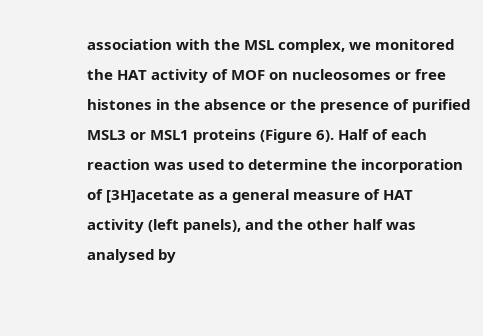association with the MSL complex, we monitored the HAT activity of MOF on nucleosomes or free histones in the absence or the presence of purified MSL3 or MSL1 proteins (Figure 6). Half of each reaction was used to determine the incorporation of [3H]acetate as a general measure of HAT activity (left panels), and the other half was analysed by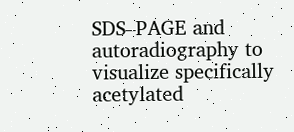SDS–PAGE and autoradiography to visualize specifically acetylated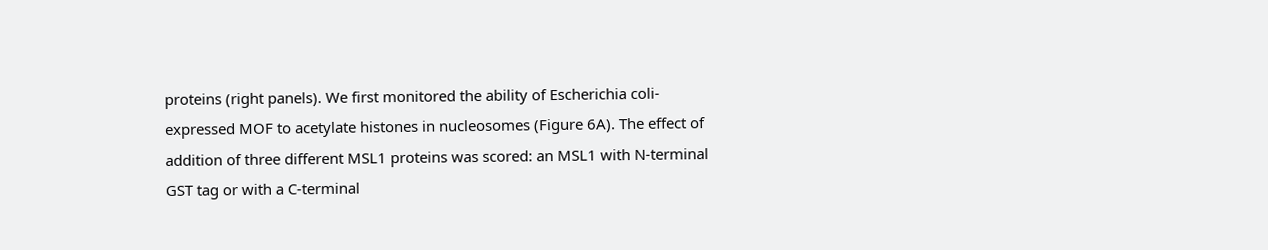proteins (right panels). We first monitored the ability of Escherichia coli-expressed MOF to acetylate histones in nucleosomes (Figure 6A). The effect of addition of three different MSL1 proteins was scored: an MSL1 with N-terminal GST tag or with a C-terminal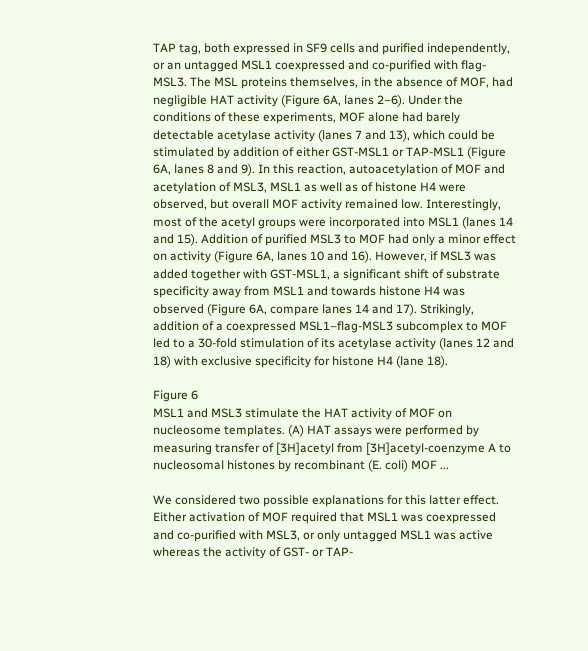TAP tag, both expressed in SF9 cells and purified independently, or an untagged MSL1 coexpressed and co-purified with flag-MSL3. The MSL proteins themselves, in the absence of MOF, had negligible HAT activity (Figure 6A, lanes 2–6). Under the conditions of these experiments, MOF alone had barely detectable acetylase activity (lanes 7 and 13), which could be stimulated by addition of either GST-MSL1 or TAP-MSL1 (Figure 6A, lanes 8 and 9). In this reaction, autoacetylation of MOF and acetylation of MSL3, MSL1 as well as of histone H4 were observed, but overall MOF activity remained low. Interestingly, most of the acetyl groups were incorporated into MSL1 (lanes 14 and 15). Addition of purified MSL3 to MOF had only a minor effect on activity (Figure 6A, lanes 10 and 16). However, if MSL3 was added together with GST-MSL1, a significant shift of substrate specificity away from MSL1 and towards histone H4 was observed (Figure 6A, compare lanes 14 and 17). Strikingly, addition of a coexpressed MSL1–flag-MSL3 subcomplex to MOF led to a 30-fold stimulation of its acetylase activity (lanes 12 and 18) with exclusive specificity for histone H4 (lane 18).

Figure 6
MSL1 and MSL3 stimulate the HAT activity of MOF on nucleosome templates. (A) HAT assays were performed by measuring transfer of [3H]acetyl from [3H]acetyl-coenzyme A to nucleosomal histones by recombinant (E. coli) MOF ...

We considered two possible explanations for this latter effect. Either activation of MOF required that MSL1 was coexpressed and co-purified with MSL3, or only untagged MSL1 was active whereas the activity of GST- or TAP-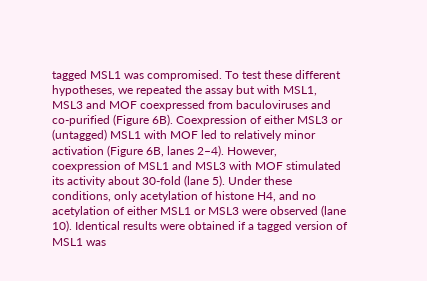tagged MSL1 was compromised. To test these different hypotheses, we repeated the assay but with MSL1, MSL3 and MOF coexpressed from baculoviruses and co-purified (Figure 6B). Coexpression of either MSL3 or (untagged) MSL1 with MOF led to relatively minor activation (Figure 6B, lanes 2–4). However, coexpression of MSL1 and MSL3 with MOF stimulated its activity about 30-fold (lane 5). Under these conditions, only acetylation of histone H4, and no acetylation of either MSL1 or MSL3 were observed (lane 10). Identical results were obtained if a tagged version of MSL1 was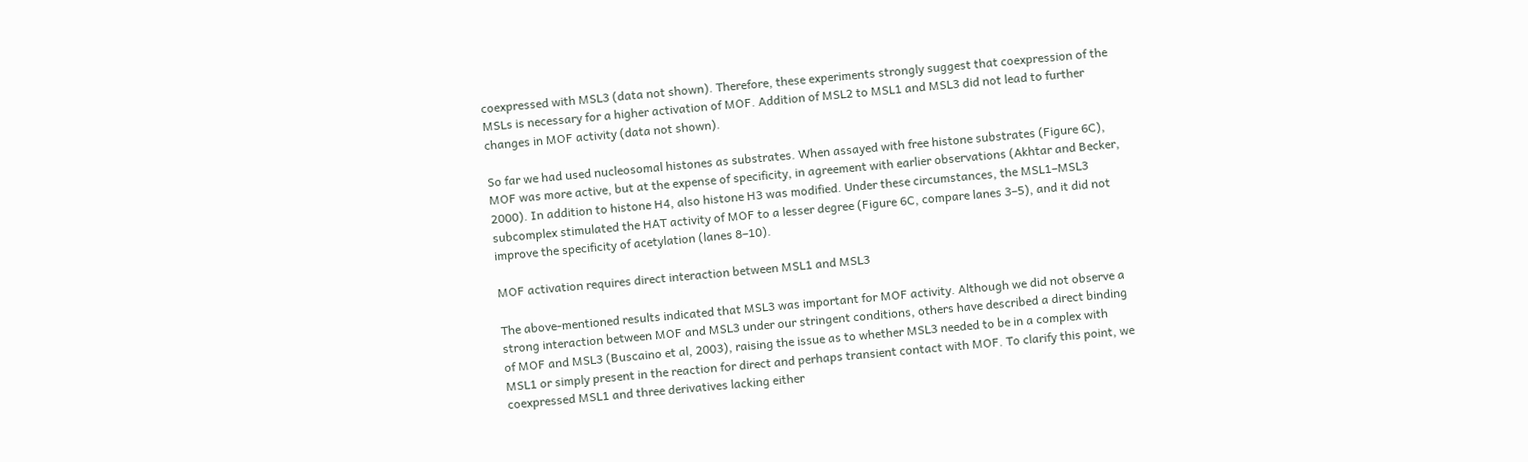coexpressed with MSL3 (data not shown). Therefore, these experiments strongly suggest that coexpression of the MSLs is necessary for a higher activation of MOF. Addition of MSL2 to MSL1 and MSL3 did not lead to further changes in MOF activity (data not shown).

So far we had used nucleosomal histones as substrates. When assayed with free histone substrates (Figure 6C), MOF was more active, but at the expense of specificity, in agreement with earlier observations (Akhtar and Becker, 2000). In addition to histone H4, also histone H3 was modified. Under these circumstances, the MSL1–MSL3 subcomplex stimulated the HAT activity of MOF to a lesser degree (Figure 6C, compare lanes 3–5), and it did not improve the specificity of acetylation (lanes 8–10).

MOF activation requires direct interaction between MSL1 and MSL3

The above-mentioned results indicated that MSL3 was important for MOF activity. Although we did not observe a strong interaction between MOF and MSL3 under our stringent conditions, others have described a direct binding of MOF and MSL3 (Buscaino et al, 2003), raising the issue as to whether MSL3 needed to be in a complex with MSL1 or simply present in the reaction for direct and perhaps transient contact with MOF. To clarify this point, we coexpressed MSL1 and three derivatives lacking either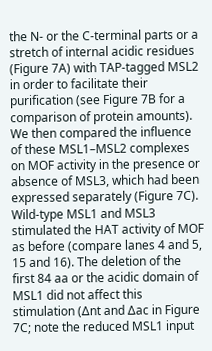the N- or the C-terminal parts or a stretch of internal acidic residues (Figure 7A) with TAP-tagged MSL2 in order to facilitate their purification (see Figure 7B for a comparison of protein amounts). We then compared the influence of these MSL1–MSL2 complexes on MOF activity in the presence or absence of MSL3, which had been expressed separately (Figure 7C). Wild-type MSL1 and MSL3 stimulated the HAT activity of MOF as before (compare lanes 4 and 5, 15 and 16). The deletion of the first 84 aa or the acidic domain of MSL1 did not affect this stimulation (Δnt and Δac in Figure 7C; note the reduced MSL1 input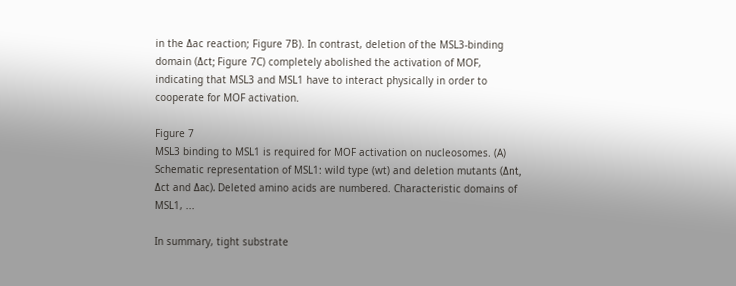in the Δac reaction; Figure 7B). In contrast, deletion of the MSL3-binding domain (Δct; Figure 7C) completely abolished the activation of MOF, indicating that MSL3 and MSL1 have to interact physically in order to cooperate for MOF activation.

Figure 7
MSL3 binding to MSL1 is required for MOF activation on nucleosomes. (A) Schematic representation of MSL1: wild type (wt) and deletion mutants (Δnt, Δct and Δac). Deleted amino acids are numbered. Characteristic domains of MSL1, ...

In summary, tight substrate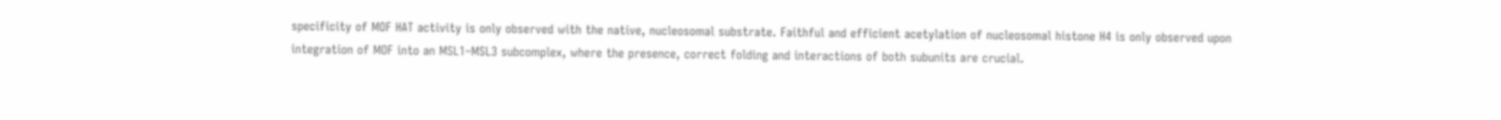specificity of MOF HAT activity is only observed with the native, nucleosomal substrate. Faithful and efficient acetylation of nucleosomal histone H4 is only observed upon integration of MOF into an MSL1–MSL3 subcomplex, where the presence, correct folding and interactions of both subunits are crucial.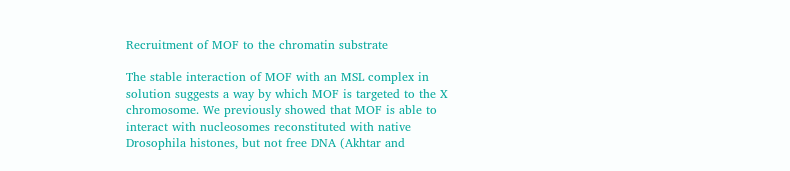Recruitment of MOF to the chromatin substrate

The stable interaction of MOF with an MSL complex in solution suggests a way by which MOF is targeted to the X chromosome. We previously showed that MOF is able to interact with nucleosomes reconstituted with native Drosophila histones, but not free DNA (Akhtar and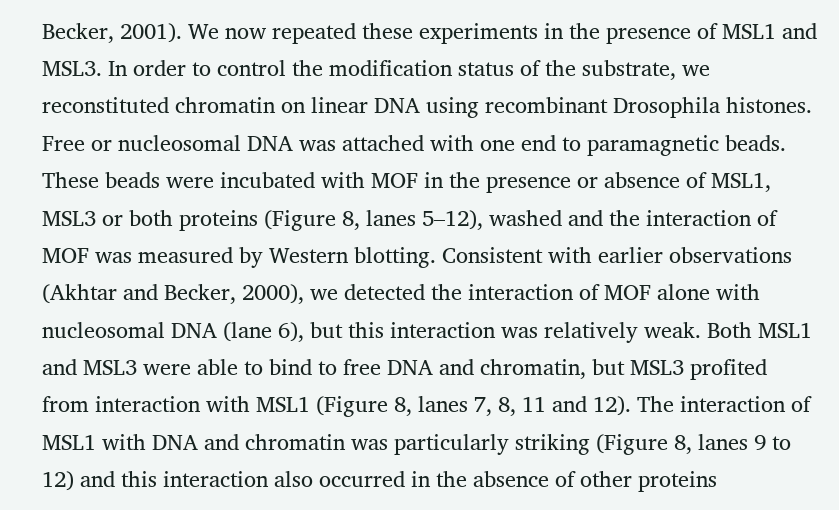Becker, 2001). We now repeated these experiments in the presence of MSL1 and MSL3. In order to control the modification status of the substrate, we reconstituted chromatin on linear DNA using recombinant Drosophila histones. Free or nucleosomal DNA was attached with one end to paramagnetic beads. These beads were incubated with MOF in the presence or absence of MSL1, MSL3 or both proteins (Figure 8, lanes 5–12), washed and the interaction of MOF was measured by Western blotting. Consistent with earlier observations (Akhtar and Becker, 2000), we detected the interaction of MOF alone with nucleosomal DNA (lane 6), but this interaction was relatively weak. Both MSL1 and MSL3 were able to bind to free DNA and chromatin, but MSL3 profited from interaction with MSL1 (Figure 8, lanes 7, 8, 11 and 12). The interaction of MSL1 with DNA and chromatin was particularly striking (Figure 8, lanes 9 to 12) and this interaction also occurred in the absence of other proteins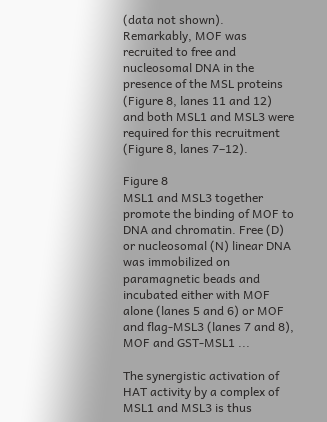(data not shown). Remarkably, MOF was recruited to free and nucleosomal DNA in the presence of the MSL proteins (Figure 8, lanes 11 and 12) and both MSL1 and MSL3 were required for this recruitment (Figure 8, lanes 7–12).

Figure 8
MSL1 and MSL3 together promote the binding of MOF to DNA and chromatin. Free (D) or nucleosomal (N) linear DNA was immobilized on paramagnetic beads and incubated either with MOF alone (lanes 5 and 6) or MOF and flag-MSL3 (lanes 7 and 8), MOF and GST-MSL1 ...

The synergistic activation of HAT activity by a complex of MSL1 and MSL3 is thus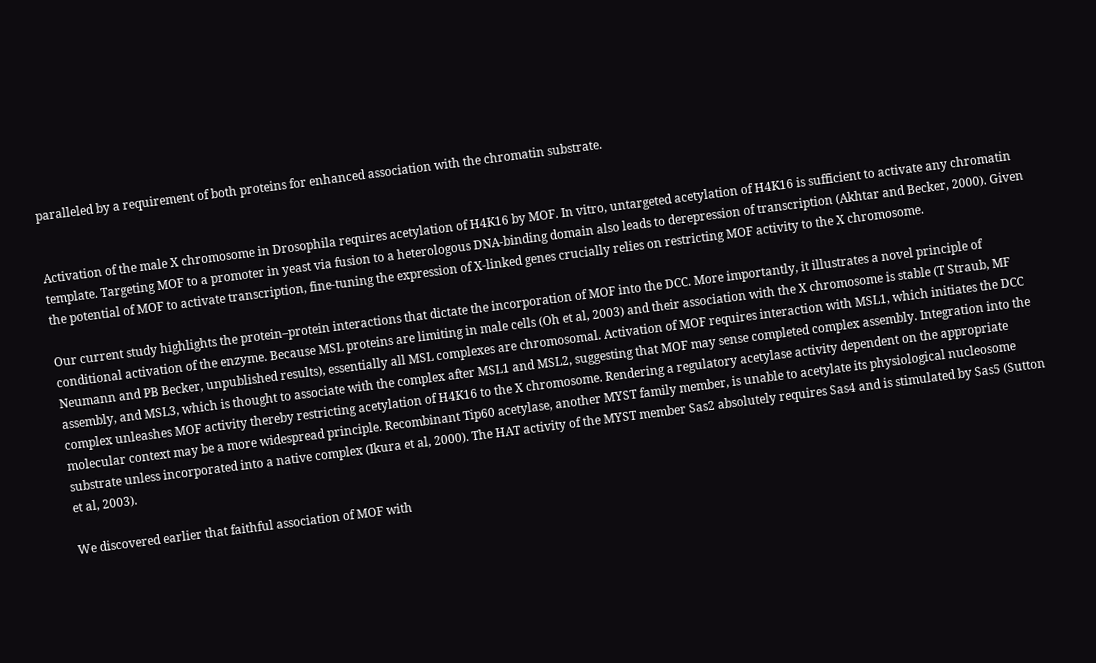paralleled by a requirement of both proteins for enhanced association with the chromatin substrate.


Activation of the male X chromosome in Drosophila requires acetylation of H4K16 by MOF. In vitro, untargeted acetylation of H4K16 is sufficient to activate any chromatin template. Targeting MOF to a promoter in yeast via fusion to a heterologous DNA-binding domain also leads to derepression of transcription (Akhtar and Becker, 2000). Given the potential of MOF to activate transcription, fine-tuning the expression of X-linked genes crucially relies on restricting MOF activity to the X chromosome.

Our current study highlights the protein–protein interactions that dictate the incorporation of MOF into the DCC. More importantly, it illustrates a novel principle of conditional activation of the enzyme. Because MSL proteins are limiting in male cells (Oh et al, 2003) and their association with the X chromosome is stable (T Straub, MF Neumann and PB Becker, unpublished results), essentially all MSL complexes are chromosomal. Activation of MOF requires interaction with MSL1, which initiates the DCC assembly, and MSL3, which is thought to associate with the complex after MSL1 and MSL2, suggesting that MOF may sense completed complex assembly. Integration into the complex unleashes MOF activity thereby restricting acetylation of H4K16 to the X chromosome. Rendering a regulatory acetylase activity dependent on the appropriate molecular context may be a more widespread principle. Recombinant Tip60 acetylase, another MYST family member, is unable to acetylate its physiological nucleosome substrate unless incorporated into a native complex (Ikura et al, 2000). The HAT activity of the MYST member Sas2 absolutely requires Sas4 and is stimulated by Sas5 (Sutton et al, 2003).

We discovered earlier that faithful association of MOF with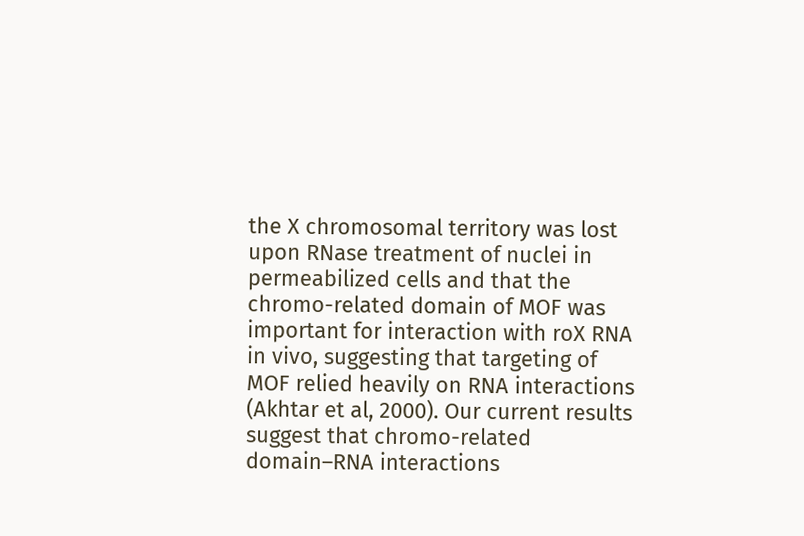the X chromosomal territory was lost upon RNase treatment of nuclei in permeabilized cells and that the chromo-related domain of MOF was important for interaction with roX RNA in vivo, suggesting that targeting of MOF relied heavily on RNA interactions (Akhtar et al, 2000). Our current results suggest that chromo-related domain–RNA interactions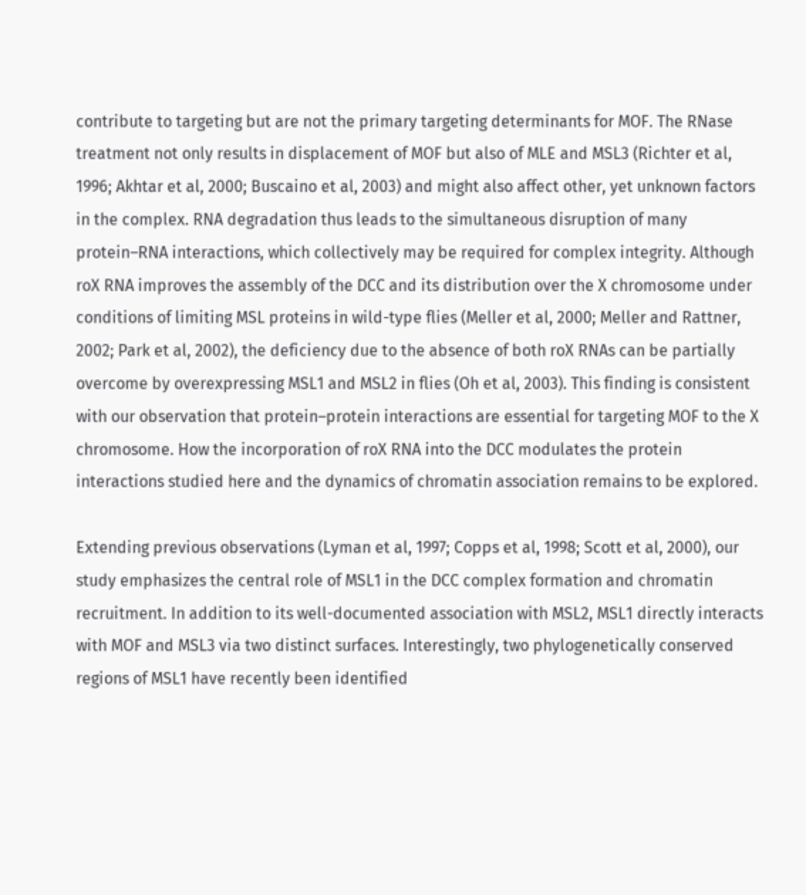contribute to targeting but are not the primary targeting determinants for MOF. The RNase treatment not only results in displacement of MOF but also of MLE and MSL3 (Richter et al, 1996; Akhtar et al, 2000; Buscaino et al, 2003) and might also affect other, yet unknown factors in the complex. RNA degradation thus leads to the simultaneous disruption of many protein–RNA interactions, which collectively may be required for complex integrity. Although roX RNA improves the assembly of the DCC and its distribution over the X chromosome under conditions of limiting MSL proteins in wild-type flies (Meller et al, 2000; Meller and Rattner, 2002; Park et al, 2002), the deficiency due to the absence of both roX RNAs can be partially overcome by overexpressing MSL1 and MSL2 in flies (Oh et al, 2003). This finding is consistent with our observation that protein–protein interactions are essential for targeting MOF to the X chromosome. How the incorporation of roX RNA into the DCC modulates the protein interactions studied here and the dynamics of chromatin association remains to be explored.

Extending previous observations (Lyman et al, 1997; Copps et al, 1998; Scott et al, 2000), our study emphasizes the central role of MSL1 in the DCC complex formation and chromatin recruitment. In addition to its well-documented association with MSL2, MSL1 directly interacts with MOF and MSL3 via two distinct surfaces. Interestingly, two phylogenetically conserved regions of MSL1 have recently been identified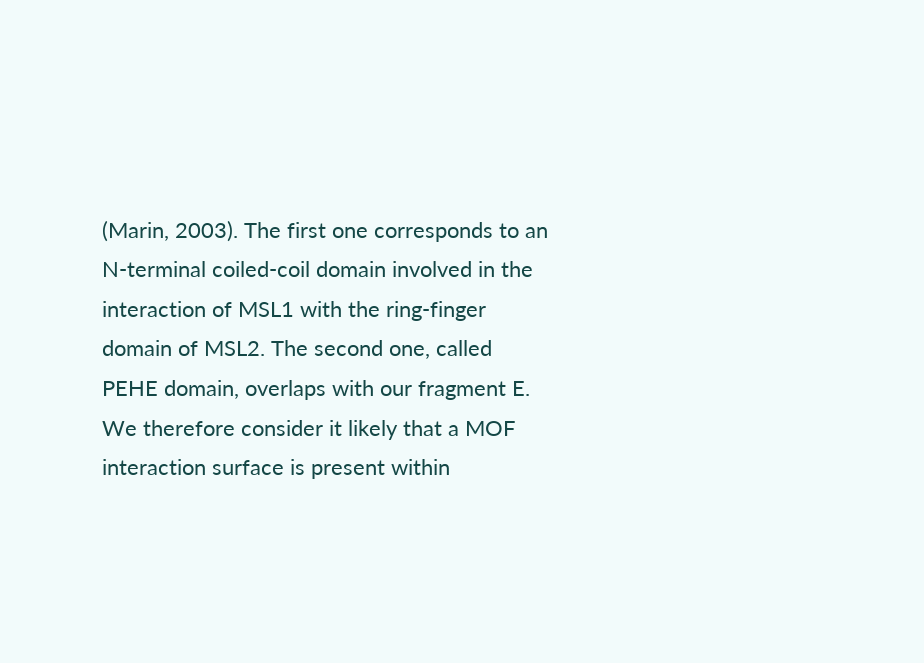(Marin, 2003). The first one corresponds to an N-terminal coiled-coil domain involved in the interaction of MSL1 with the ring-finger domain of MSL2. The second one, called PEHE domain, overlaps with our fragment E. We therefore consider it likely that a MOF interaction surface is present within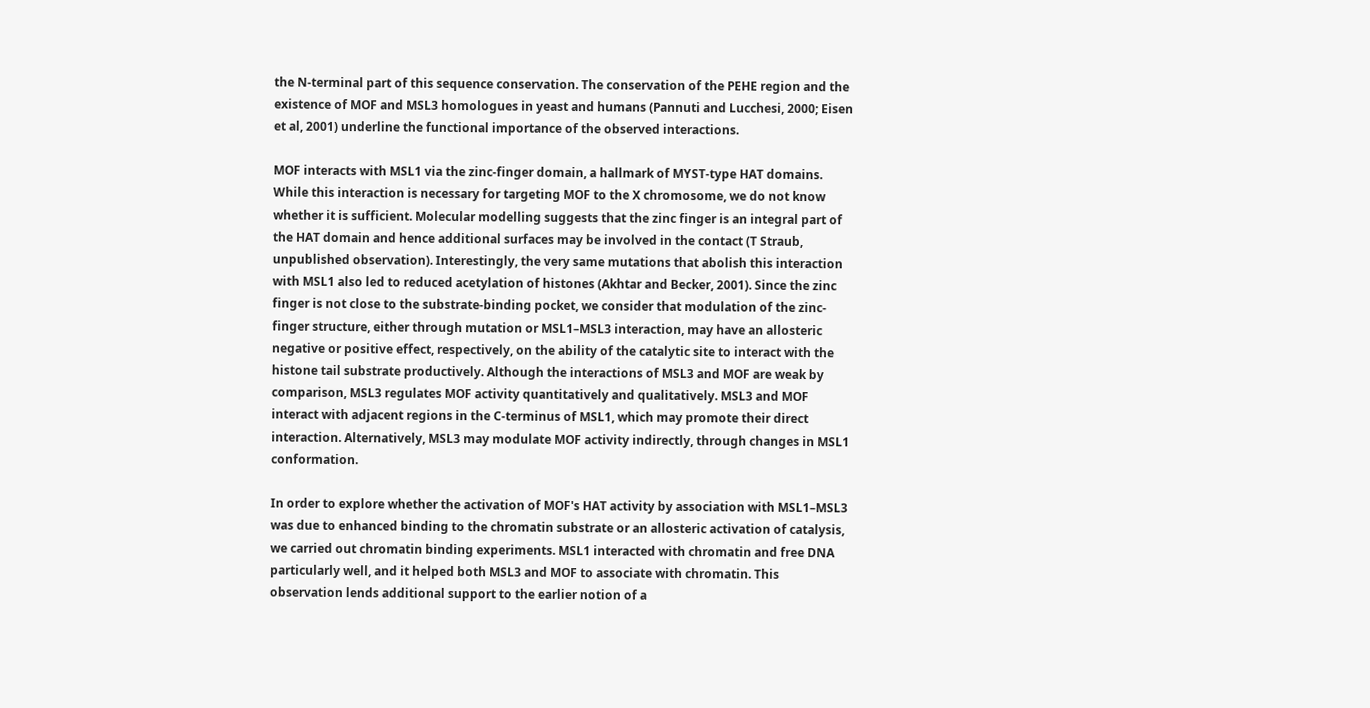the N-terminal part of this sequence conservation. The conservation of the PEHE region and the existence of MOF and MSL3 homologues in yeast and humans (Pannuti and Lucchesi, 2000; Eisen et al, 2001) underline the functional importance of the observed interactions.

MOF interacts with MSL1 via the zinc-finger domain, a hallmark of MYST-type HAT domains. While this interaction is necessary for targeting MOF to the X chromosome, we do not know whether it is sufficient. Molecular modelling suggests that the zinc finger is an integral part of the HAT domain and hence additional surfaces may be involved in the contact (T Straub, unpublished observation). Interestingly, the very same mutations that abolish this interaction with MSL1 also led to reduced acetylation of histones (Akhtar and Becker, 2001). Since the zinc finger is not close to the substrate-binding pocket, we consider that modulation of the zinc-finger structure, either through mutation or MSL1–MSL3 interaction, may have an allosteric negative or positive effect, respectively, on the ability of the catalytic site to interact with the histone tail substrate productively. Although the interactions of MSL3 and MOF are weak by comparison, MSL3 regulates MOF activity quantitatively and qualitatively. MSL3 and MOF interact with adjacent regions in the C-terminus of MSL1, which may promote their direct interaction. Alternatively, MSL3 may modulate MOF activity indirectly, through changes in MSL1 conformation.

In order to explore whether the activation of MOF's HAT activity by association with MSL1–MSL3 was due to enhanced binding to the chromatin substrate or an allosteric activation of catalysis, we carried out chromatin binding experiments. MSL1 interacted with chromatin and free DNA particularly well, and it helped both MSL3 and MOF to associate with chromatin. This observation lends additional support to the earlier notion of a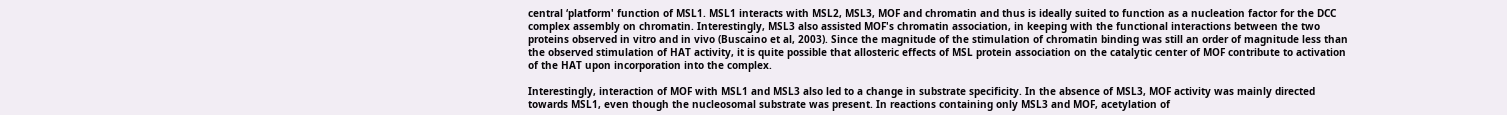central ‘platform' function of MSL1. MSL1 interacts with MSL2, MSL3, MOF and chromatin and thus is ideally suited to function as a nucleation factor for the DCC complex assembly on chromatin. Interestingly, MSL3 also assisted MOF's chromatin association, in keeping with the functional interactions between the two proteins observed in vitro and in vivo (Buscaino et al, 2003). Since the magnitude of the stimulation of chromatin binding was still an order of magnitude less than the observed stimulation of HAT activity, it is quite possible that allosteric effects of MSL protein association on the catalytic center of MOF contribute to activation of the HAT upon incorporation into the complex.

Interestingly, interaction of MOF with MSL1 and MSL3 also led to a change in substrate specificity. In the absence of MSL3, MOF activity was mainly directed towards MSL1, even though the nucleosomal substrate was present. In reactions containing only MSL3 and MOF, acetylation of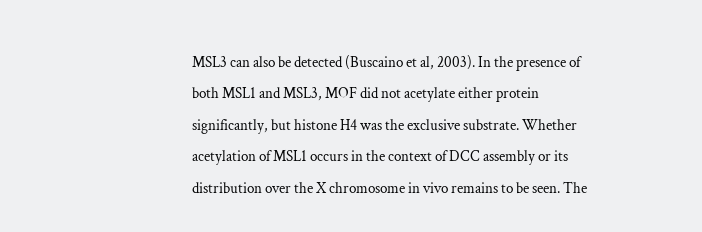MSL3 can also be detected (Buscaino et al, 2003). In the presence of both MSL1 and MSL3, MOF did not acetylate either protein significantly, but histone H4 was the exclusive substrate. Whether acetylation of MSL1 occurs in the context of DCC assembly or its distribution over the X chromosome in vivo remains to be seen. The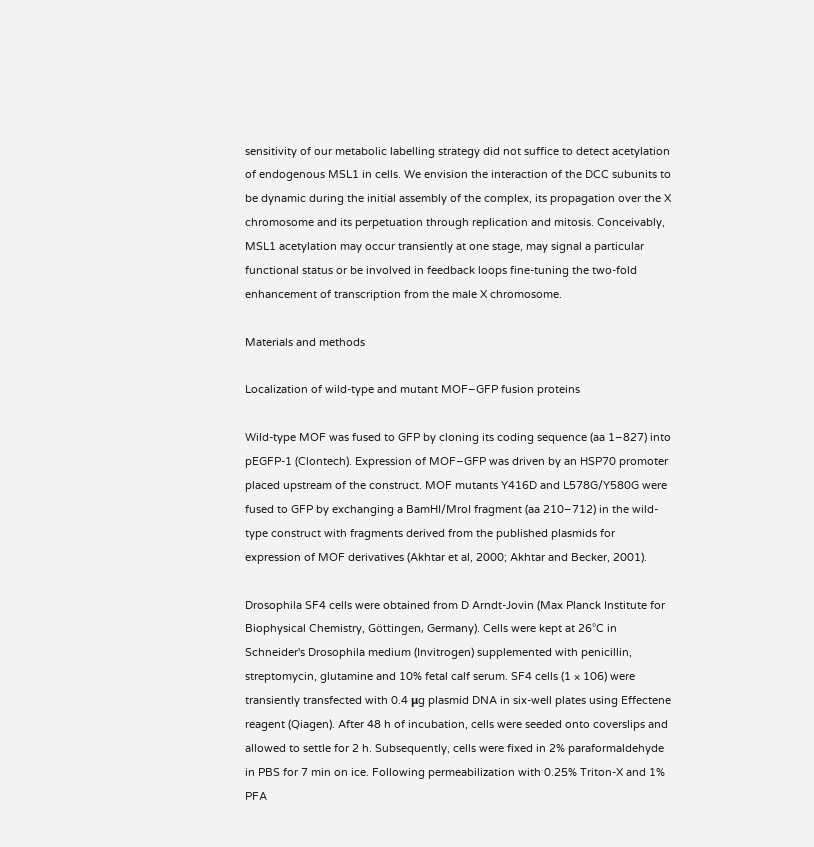sensitivity of our metabolic labelling strategy did not suffice to detect acetylation of endogenous MSL1 in cells. We envision the interaction of the DCC subunits to be dynamic during the initial assembly of the complex, its propagation over the X chromosome and its perpetuation through replication and mitosis. Conceivably, MSL1 acetylation may occur transiently at one stage, may signal a particular functional status or be involved in feedback loops fine-tuning the two-fold enhancement of transcription from the male X chromosome.

Materials and methods

Localization of wild-type and mutant MOF–GFP fusion proteins

Wild-type MOF was fused to GFP by cloning its coding sequence (aa 1–827) into pEGFP-1 (Clontech). Expression of MOF–GFP was driven by an HSP70 promoter placed upstream of the construct. MOF mutants Y416D and L578G/Y580G were fused to GFP by exchanging a BamHI/MroI fragment (aa 210–712) in the wild-type construct with fragments derived from the published plasmids for expression of MOF derivatives (Akhtar et al, 2000; Akhtar and Becker, 2001).

Drosophila SF4 cells were obtained from D Arndt-Jovin (Max Planck Institute for Biophysical Chemistry, Göttingen, Germany). Cells were kept at 26°C in Schneider's Drosophila medium (Invitrogen) supplemented with penicillin, streptomycin, glutamine and 10% fetal calf serum. SF4 cells (1 × 106) were transiently transfected with 0.4 μg plasmid DNA in six-well plates using Effectene reagent (Qiagen). After 48 h of incubation, cells were seeded onto coverslips and allowed to settle for 2 h. Subsequently, cells were fixed in 2% paraformaldehyde in PBS for 7 min on ice. Following permeabilization with 0.25% Triton-X and 1% PFA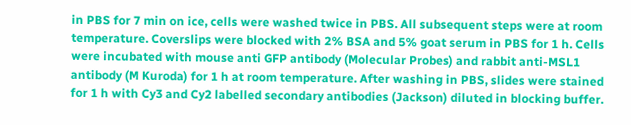in PBS for 7 min on ice, cells were washed twice in PBS. All subsequent steps were at room temperature. Coverslips were blocked with 2% BSA and 5% goat serum in PBS for 1 h. Cells were incubated with mouse anti GFP antibody (Molecular Probes) and rabbit anti-MSL1 antibody (M Kuroda) for 1 h at room temperature. After washing in PBS, slides were stained for 1 h with Cy3 and Cy2 labelled secondary antibodies (Jackson) diluted in blocking buffer.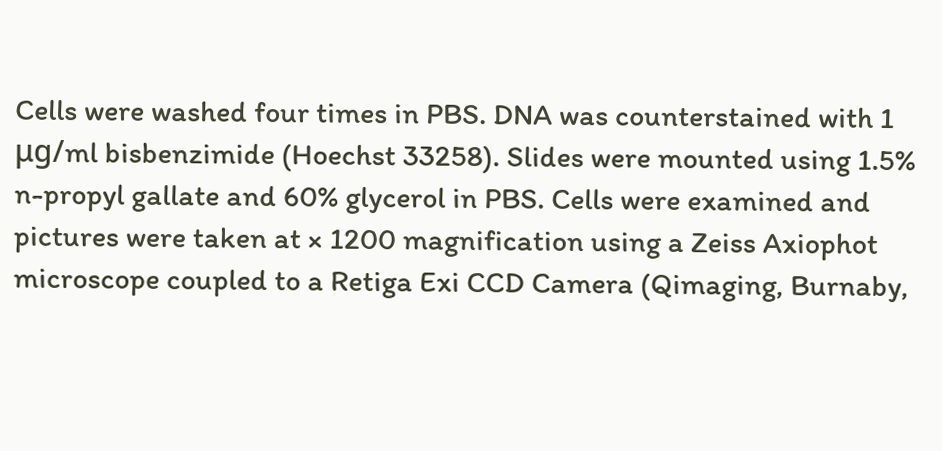Cells were washed four times in PBS. DNA was counterstained with 1 μg/ml bisbenzimide (Hoechst 33258). Slides were mounted using 1.5% n-propyl gallate and 60% glycerol in PBS. Cells were examined and pictures were taken at × 1200 magnification using a Zeiss Axiophot microscope coupled to a Retiga Exi CCD Camera (Qimaging, Burnaby,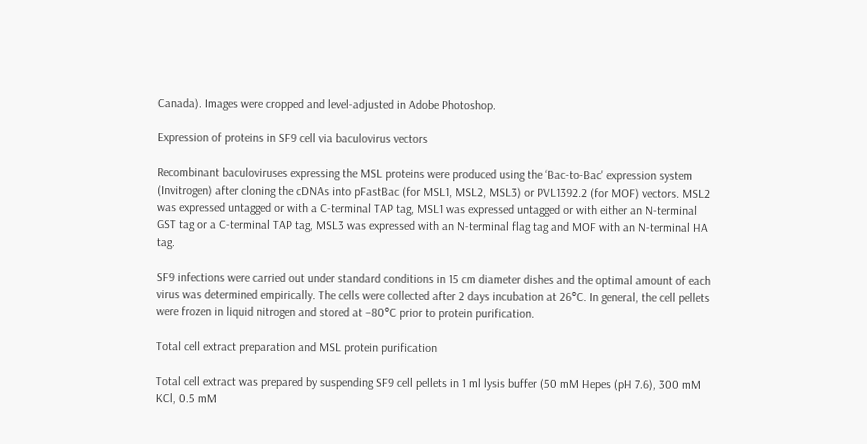Canada). Images were cropped and level-adjusted in Adobe Photoshop.

Expression of proteins in SF9 cell via baculovirus vectors

Recombinant baculoviruses expressing the MSL proteins were produced using the ‘Bac-to-Bac' expression system (Invitrogen) after cloning the cDNAs into pFastBac (for MSL1, MSL2, MSL3) or PVL1392.2 (for MOF) vectors. MSL2 was expressed untagged or with a C-terminal TAP tag, MSL1 was expressed untagged or with either an N-terminal GST tag or a C-terminal TAP tag, MSL3 was expressed with an N-terminal flag tag and MOF with an N-terminal HA tag.

SF9 infections were carried out under standard conditions in 15 cm diameter dishes and the optimal amount of each virus was determined empirically. The cells were collected after 2 days incubation at 26°C. In general, the cell pellets were frozen in liquid nitrogen and stored at −80°C prior to protein purification.

Total cell extract preparation and MSL protein purification

Total cell extract was prepared by suspending SF9 cell pellets in 1 ml lysis buffer (50 mM Hepes (pH 7.6), 300 mM KCl, 0.5 mM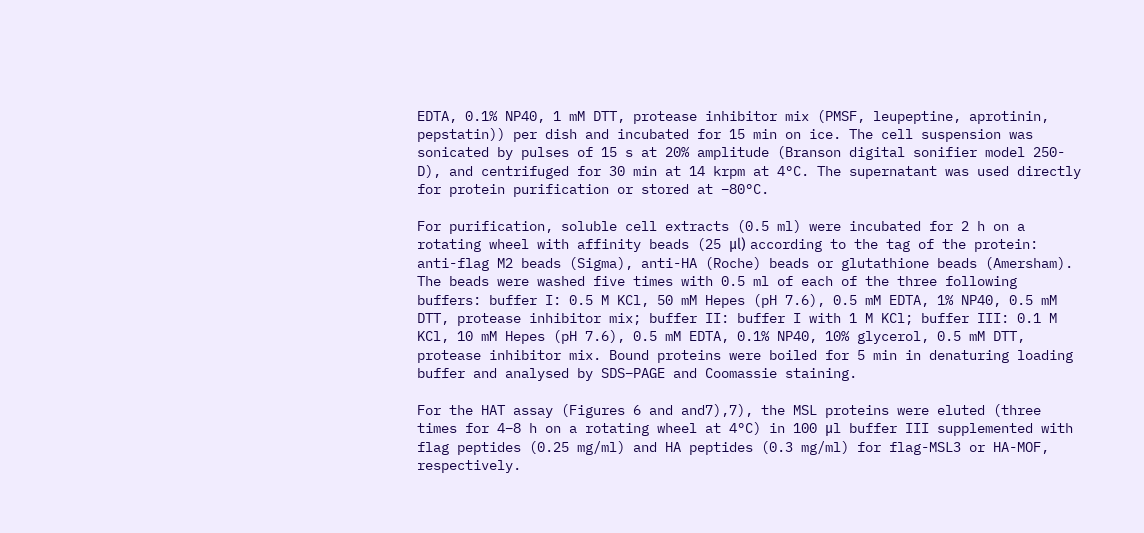EDTA, 0.1% NP40, 1 mM DTT, protease inhibitor mix (PMSF, leupeptine, aprotinin, pepstatin)) per dish and incubated for 15 min on ice. The cell suspension was sonicated by pulses of 15 s at 20% amplitude (Branson digital sonifier model 250-D), and centrifuged for 30 min at 14 krpm at 4°C. The supernatant was used directly for protein purification or stored at −80°C.

For purification, soluble cell extracts (0.5 ml) were incubated for 2 h on a rotating wheel with affinity beads (25 μl) according to the tag of the protein: anti-flag M2 beads (Sigma), anti-HA (Roche) beads or glutathione beads (Amersham). The beads were washed five times with 0.5 ml of each of the three following buffers: buffer I: 0.5 M KCl, 50 mM Hepes (pH 7.6), 0.5 mM EDTA, 1% NP40, 0.5 mM DTT, protease inhibitor mix; buffer II: buffer I with 1 M KCl; buffer III: 0.1 M KCl, 10 mM Hepes (pH 7.6), 0.5 mM EDTA, 0.1% NP40, 10% glycerol, 0.5 mM DTT, protease inhibitor mix. Bound proteins were boiled for 5 min in denaturing loading buffer and analysed by SDS–PAGE and Coomassie staining.

For the HAT assay (Figures 6 and and7),7), the MSL proteins were eluted (three times for 4–8 h on a rotating wheel at 4°C) in 100 μl buffer III supplemented with flag peptides (0.25 mg/ml) and HA peptides (0.3 mg/ml) for flag-MSL3 or HA-MOF, respectively.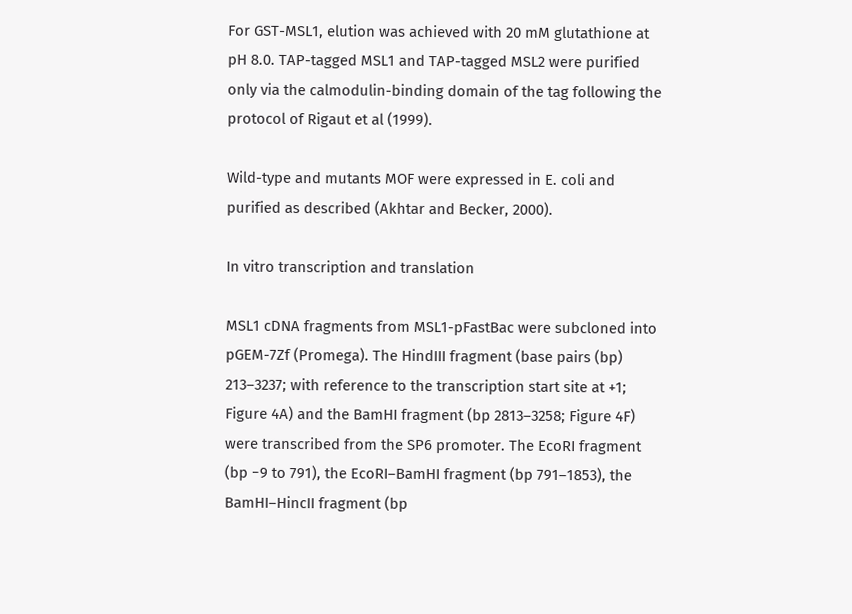For GST-MSL1, elution was achieved with 20 mM glutathione at pH 8.0. TAP-tagged MSL1 and TAP-tagged MSL2 were purified only via the calmodulin-binding domain of the tag following the protocol of Rigaut et al (1999).

Wild-type and mutants MOF were expressed in E. coli and purified as described (Akhtar and Becker, 2000).

In vitro transcription and translation

MSL1 cDNA fragments from MSL1-pFastBac were subcloned into pGEM-7Zf (Promega). The HindIII fragment (base pairs (bp) 213–3237; with reference to the transcription start site at +1; Figure 4A) and the BamHI fragment (bp 2813–3258; Figure 4F) were transcribed from the SP6 promoter. The EcoRI fragment (bp −9 to 791), the EcoRI–BamHI fragment (bp 791–1853), the BamHI–HincII fragment (bp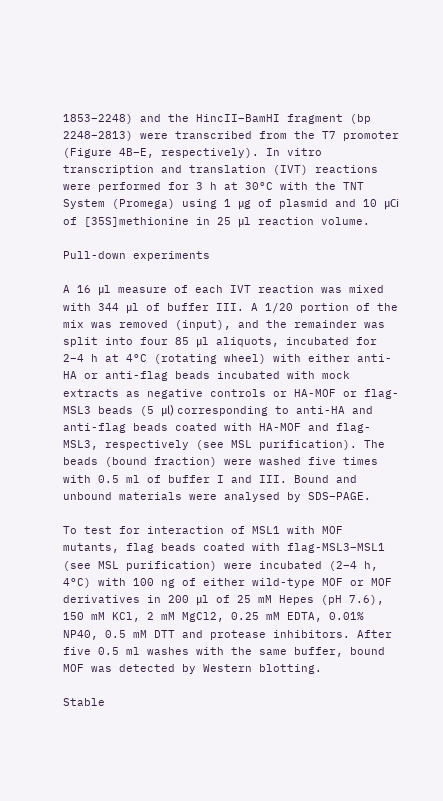1853–2248) and the HincII–BamHI fragment (bp 2248–2813) were transcribed from the T7 promoter (Figure 4B–E, respectively). In vitro transcription and translation (IVT) reactions were performed for 3 h at 30°C with the TNT System (Promega) using 1 μg of plasmid and 10 μCi of [35S]methionine in 25 μl reaction volume.

Pull-down experiments

A 16 μl measure of each IVT reaction was mixed with 344 μl of buffer III. A 1/20 portion of the mix was removed (input), and the remainder was split into four 85 μl aliquots, incubated for 2–4 h at 4°C (rotating wheel) with either anti-HA or anti-flag beads incubated with mock extracts as negative controls or HA-MOF or flag-MSL3 beads (5 μl) corresponding to anti-HA and anti-flag beads coated with HA-MOF and flag-MSL3, respectively (see MSL purification). The beads (bound fraction) were washed five times with 0.5 ml of buffer I and III. Bound and unbound materials were analysed by SDS–PAGE.

To test for interaction of MSL1 with MOF mutants, flag beads coated with flag-MSL3–MSL1 (see MSL purification) were incubated (2–4 h, 4°C) with 100 ng of either wild-type MOF or MOF derivatives in 200 μl of 25 mM Hepes (pH 7.6), 150 mM KCl, 2 mM MgCl2, 0.25 mM EDTA, 0.01% NP40, 0.5 mM DTT and protease inhibitors. After five 0.5 ml washes with the same buffer, bound MOF was detected by Western blotting.

Stable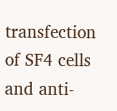transfection of SF4 cells and anti-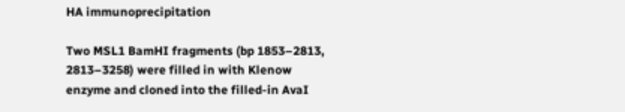HA immunoprecipitation

Two MSL1 BamHI fragments (bp 1853–2813, 2813–3258) were filled in with Klenow enzyme and cloned into the filled-in AvaI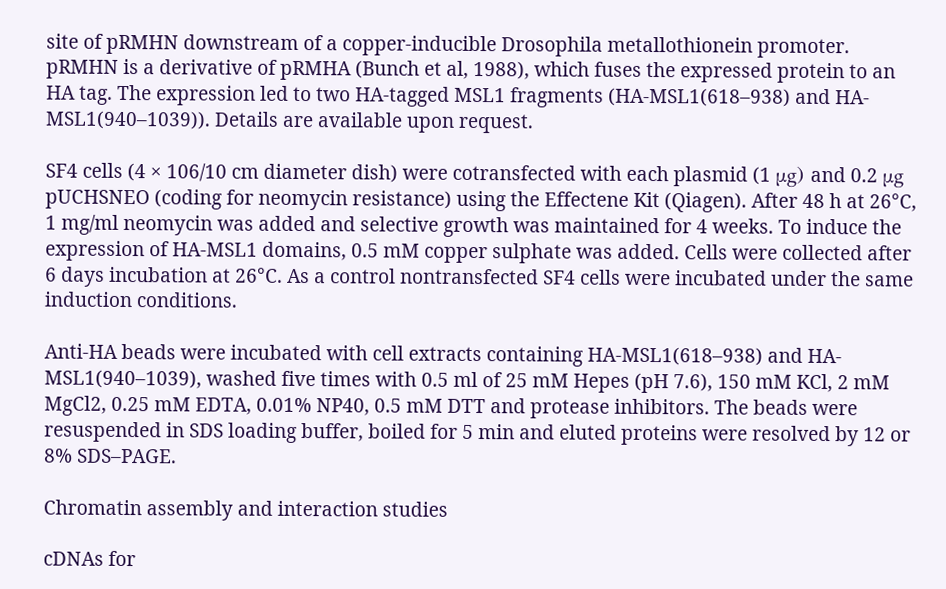site of pRMHN downstream of a copper-inducible Drosophila metallothionein promoter. pRMHN is a derivative of pRMHA (Bunch et al, 1988), which fuses the expressed protein to an HA tag. The expression led to two HA-tagged MSL1 fragments (HA-MSL1(618–938) and HA-MSL1(940–1039)). Details are available upon request.

SF4 cells (4 × 106/10 cm diameter dish) were cotransfected with each plasmid (1 μg) and 0.2 μg pUCHSNEO (coding for neomycin resistance) using the Effectene Kit (Qiagen). After 48 h at 26°C, 1 mg/ml neomycin was added and selective growth was maintained for 4 weeks. To induce the expression of HA-MSL1 domains, 0.5 mM copper sulphate was added. Cells were collected after 6 days incubation at 26°C. As a control nontransfected SF4 cells were incubated under the same induction conditions.

Anti-HA beads were incubated with cell extracts containing HA-MSL1(618–938) and HA-MSL1(940–1039), washed five times with 0.5 ml of 25 mM Hepes (pH 7.6), 150 mM KCl, 2 mM MgCl2, 0.25 mM EDTA, 0.01% NP40, 0.5 mM DTT and protease inhibitors. The beads were resuspended in SDS loading buffer, boiled for 5 min and eluted proteins were resolved by 12 or 8% SDS–PAGE.

Chromatin assembly and interaction studies

cDNAs for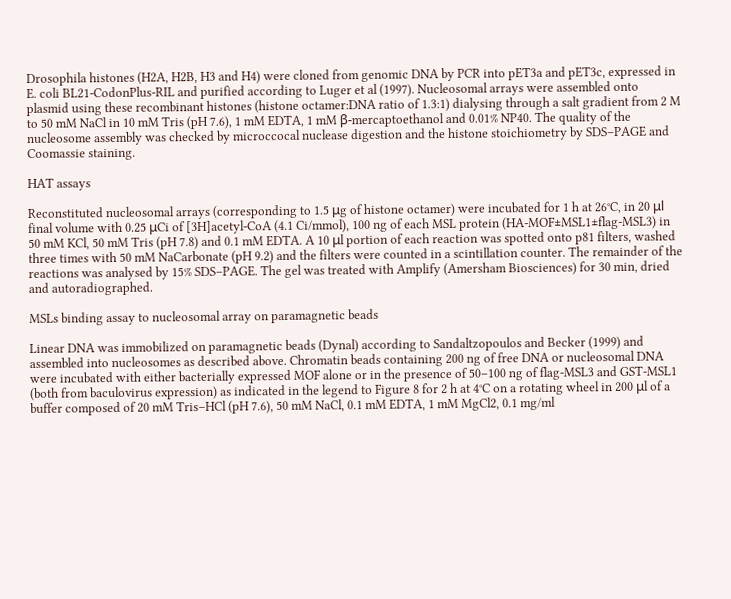Drosophila histones (H2A, H2B, H3 and H4) were cloned from genomic DNA by PCR into pET3a and pET3c, expressed in E. coli BL21-CodonPlus-RIL and purified according to Luger et al (1997). Nucleosomal arrays were assembled onto plasmid using these recombinant histones (histone octamer:DNA ratio of 1.3:1) dialysing through a salt gradient from 2 M to 50 mM NaCl in 10 mM Tris (pH 7.6), 1 mM EDTA, 1 mM β-mercaptoethanol and 0.01% NP40. The quality of the nucleosome assembly was checked by microccocal nuclease digestion and the histone stoichiometry by SDS–PAGE and Coomassie staining.

HAT assays

Reconstituted nucleosomal arrays (corresponding to 1.5 μg of histone octamer) were incubated for 1 h at 26°C, in 20 μl final volume with 0.25 μCi of [3H]acetyl-CoA (4.1 Ci/mmol), 100 ng of each MSL protein (HA-MOF±MSL1±flag-MSL3) in 50 mM KCl, 50 mM Tris (pH 7.8) and 0.1 mM EDTA. A 10 μl portion of each reaction was spotted onto p81 filters, washed three times with 50 mM NaCarbonate (pH 9.2) and the filters were counted in a scintillation counter. The remainder of the reactions was analysed by 15% SDS–PAGE. The gel was treated with Amplify (Amersham Biosciences) for 30 min, dried and autoradiographed.

MSLs binding assay to nucleosomal array on paramagnetic beads

Linear DNA was immobilized on paramagnetic beads (Dynal) according to Sandaltzopoulos and Becker (1999) and assembled into nucleosomes as described above. Chromatin beads containing 200 ng of free DNA or nucleosomal DNA were incubated with either bacterially expressed MOF alone or in the presence of 50–100 ng of flag-MSL3 and GST-MSL1 (both from baculovirus expression) as indicated in the legend to Figure 8 for 2 h at 4°C on a rotating wheel in 200 μl of a buffer composed of 20 mM Tris–HCl (pH 7.6), 50 mM NaCl, 0.1 mM EDTA, 1 mM MgCl2, 0.1 mg/ml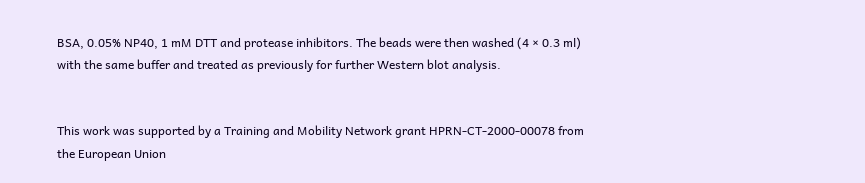BSA, 0.05% NP40, 1 mM DTT and protease inhibitors. The beads were then washed (4 × 0.3 ml) with the same buffer and treated as previously for further Western blot analysis.


This work was supported by a Training and Mobility Network grant HPRN-CT-2000-00078 from the European Union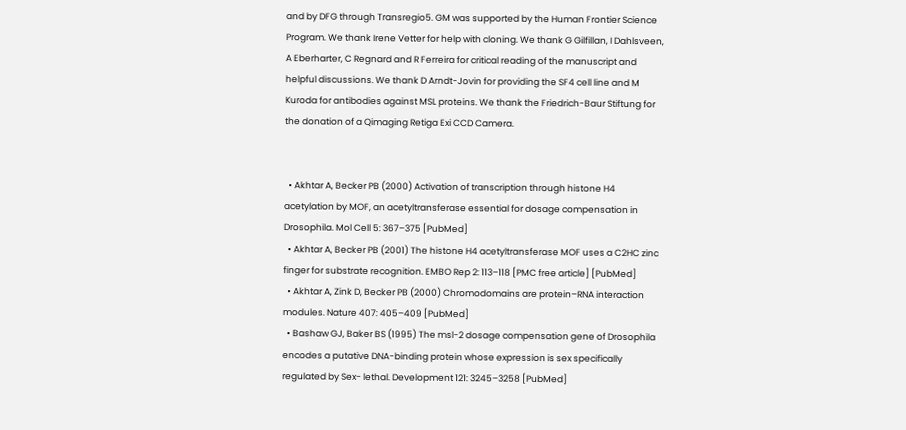and by DFG through Transregio5. GM was supported by the Human Frontier Science Program. We thank Irene Vetter for help with cloning. We thank G Gilfillan, I Dahlsveen, A Eberharter, C Regnard and R Ferreira for critical reading of the manuscript and helpful discussions. We thank D Arndt-Jovin for providing the SF4 cell line and M Kuroda for antibodies against MSL proteins. We thank the Friedrich-Baur Stiftung for the donation of a Qimaging Retiga Exi CCD Camera.


  • Akhtar A, Becker PB (2000) Activation of transcription through histone H4 acetylation by MOF, an acetyltransferase essential for dosage compensation in Drosophila. Mol Cell 5: 367–375 [PubMed]
  • Akhtar A, Becker PB (2001) The histone H4 acetyltransferase MOF uses a C2HC zinc finger for substrate recognition. EMBO Rep 2: 113–118 [PMC free article] [PubMed]
  • Akhtar A, Zink D, Becker PB (2000) Chromodomains are protein–RNA interaction modules. Nature 407: 405–409 [PubMed]
  • Bashaw GJ, Baker BS (1995) The msl-2 dosage compensation gene of Drosophila encodes a putative DNA-binding protein whose expression is sex specifically regulated by Sex- lethal. Development 121: 3245–3258 [PubMed]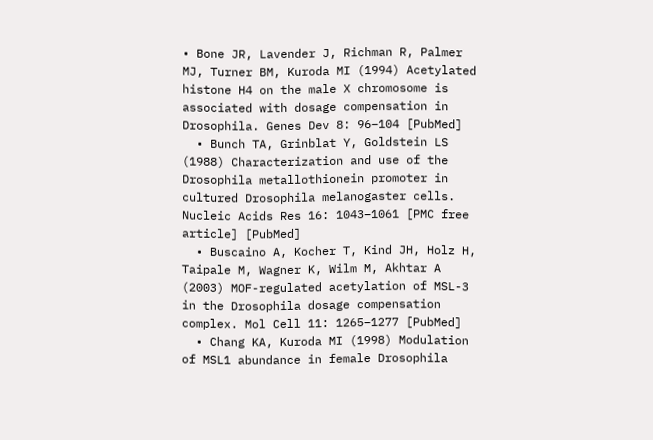• Bone JR, Lavender J, Richman R, Palmer MJ, Turner BM, Kuroda MI (1994) Acetylated histone H4 on the male X chromosome is associated with dosage compensation in Drosophila. Genes Dev 8: 96–104 [PubMed]
  • Bunch TA, Grinblat Y, Goldstein LS (1988) Characterization and use of the Drosophila metallothionein promoter in cultured Drosophila melanogaster cells. Nucleic Acids Res 16: 1043–1061 [PMC free article] [PubMed]
  • Buscaino A, Kocher T, Kind JH, Holz H, Taipale M, Wagner K, Wilm M, Akhtar A (2003) MOF-regulated acetylation of MSL-3 in the Drosophila dosage compensation complex. Mol Cell 11: 1265–1277 [PubMed]
  • Chang KA, Kuroda MI (1998) Modulation of MSL1 abundance in female Drosophila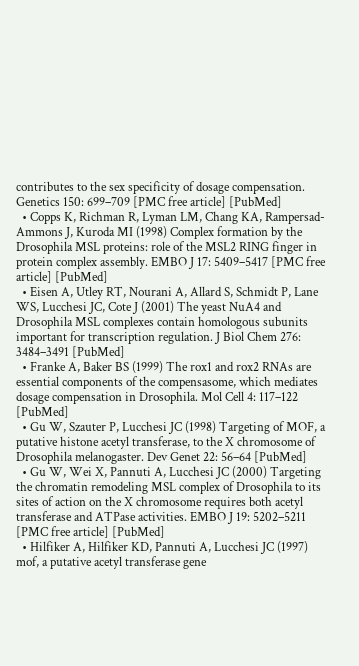contributes to the sex specificity of dosage compensation. Genetics 150: 699–709 [PMC free article] [PubMed]
  • Copps K, Richman R, Lyman LM, Chang KA, Rampersad-Ammons J, Kuroda MI (1998) Complex formation by the Drosophila MSL proteins: role of the MSL2 RING finger in protein complex assembly. EMBO J 17: 5409–5417 [PMC free article] [PubMed]
  • Eisen A, Utley RT, Nourani A, Allard S, Schmidt P, Lane WS, Lucchesi JC, Cote J (2001) The yeast NuA4 and Drosophila MSL complexes contain homologous subunits important for transcription regulation. J Biol Chem 276: 3484–3491 [PubMed]
  • Franke A, Baker BS (1999) The rox1 and rox2 RNAs are essential components of the compensasome, which mediates dosage compensation in Drosophila. Mol Cell 4: 117–122 [PubMed]
  • Gu W, Szauter P, Lucchesi JC (1998) Targeting of MOF, a putative histone acetyl transferase, to the X chromosome of Drosophila melanogaster. Dev Genet 22: 56–64 [PubMed]
  • Gu W, Wei X, Pannuti A, Lucchesi JC (2000) Targeting the chromatin remodeling MSL complex of Drosophila to its sites of action on the X chromosome requires both acetyl transferase and ATPase activities. EMBO J 19: 5202–5211 [PMC free article] [PubMed]
  • Hilfiker A, Hilfiker KD, Pannuti A, Lucchesi JC (1997) mof, a putative acetyl transferase gene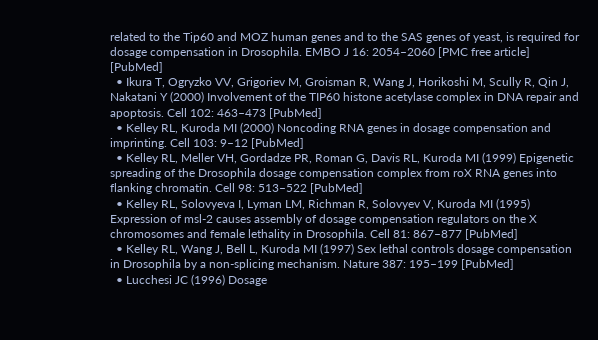related to the Tip60 and MOZ human genes and to the SAS genes of yeast, is required for dosage compensation in Drosophila. EMBO J 16: 2054–2060 [PMC free article] [PubMed]
  • Ikura T, Ogryzko VV, Grigoriev M, Groisman R, Wang J, Horikoshi M, Scully R, Qin J, Nakatani Y (2000) Involvement of the TIP60 histone acetylase complex in DNA repair and apoptosis. Cell 102: 463–473 [PubMed]
  • Kelley RL, Kuroda MI (2000) Noncoding RNA genes in dosage compensation and imprinting. Cell 103: 9–12 [PubMed]
  • Kelley RL, Meller VH, Gordadze PR, Roman G, Davis RL, Kuroda MI (1999) Epigenetic spreading of the Drosophila dosage compensation complex from roX RNA genes into flanking chromatin. Cell 98: 513–522 [PubMed]
  • Kelley RL, Solovyeva I, Lyman LM, Richman R, Solovyev V, Kuroda MI (1995) Expression of msl-2 causes assembly of dosage compensation regulators on the X chromosomes and female lethality in Drosophila. Cell 81: 867–877 [PubMed]
  • Kelley RL, Wang J, Bell L, Kuroda MI (1997) Sex lethal controls dosage compensation in Drosophila by a non-splicing mechanism. Nature 387: 195–199 [PubMed]
  • Lucchesi JC (1996) Dosage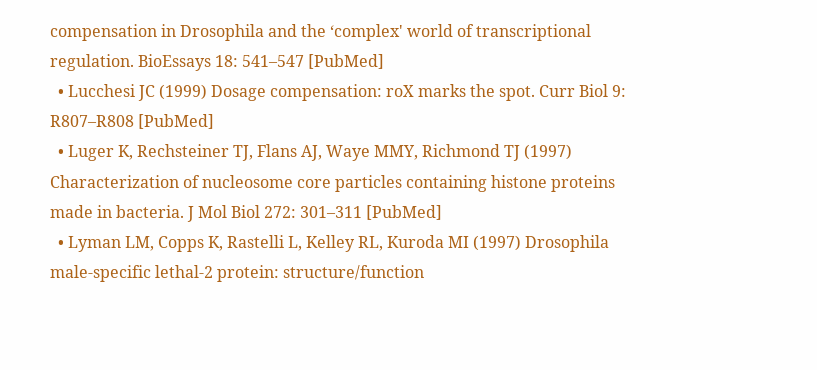compensation in Drosophila and the ‘complex' world of transcriptional regulation. BioEssays 18: 541–547 [PubMed]
  • Lucchesi JC (1999) Dosage compensation: roX marks the spot. Curr Biol 9: R807–R808 [PubMed]
  • Luger K, Rechsteiner TJ, Flans AJ, Waye MMY, Richmond TJ (1997) Characterization of nucleosome core particles containing histone proteins made in bacteria. J Mol Biol 272: 301–311 [PubMed]
  • Lyman LM, Copps K, Rastelli L, Kelley RL, Kuroda MI (1997) Drosophila male-specific lethal-2 protein: structure/function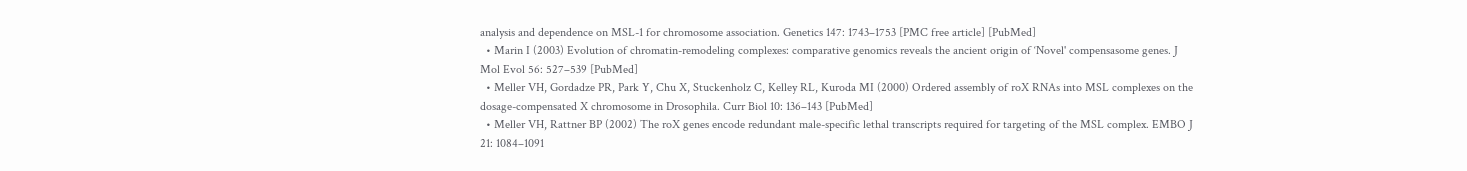analysis and dependence on MSL-1 for chromosome association. Genetics 147: 1743–1753 [PMC free article] [PubMed]
  • Marin I (2003) Evolution of chromatin-remodeling complexes: comparative genomics reveals the ancient origin of ‘Novel' compensasome genes. J Mol Evol 56: 527–539 [PubMed]
  • Meller VH, Gordadze PR, Park Y, Chu X, Stuckenholz C, Kelley RL, Kuroda MI (2000) Ordered assembly of roX RNAs into MSL complexes on the dosage-compensated X chromosome in Drosophila. Curr Biol 10: 136–143 [PubMed]
  • Meller VH, Rattner BP (2002) The roX genes encode redundant male-specific lethal transcripts required for targeting of the MSL complex. EMBO J 21: 1084–1091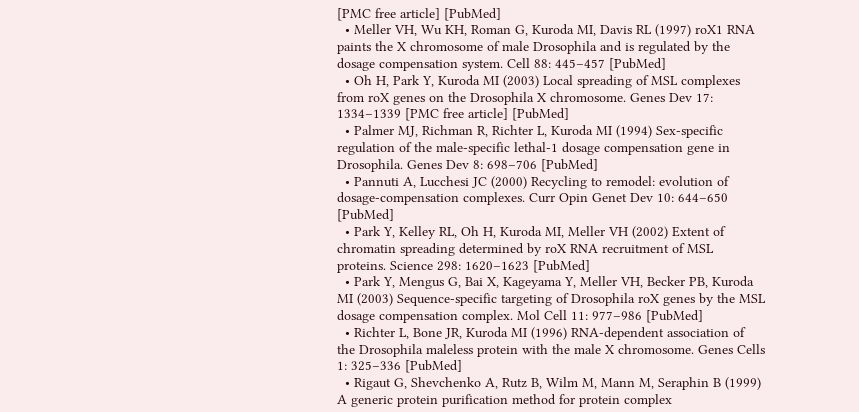[PMC free article] [PubMed]
  • Meller VH, Wu KH, Roman G, Kuroda MI, Davis RL (1997) roX1 RNA paints the X chromosome of male Drosophila and is regulated by the dosage compensation system. Cell 88: 445–457 [PubMed]
  • Oh H, Park Y, Kuroda MI (2003) Local spreading of MSL complexes from roX genes on the Drosophila X chromosome. Genes Dev 17: 1334–1339 [PMC free article] [PubMed]
  • Palmer MJ, Richman R, Richter L, Kuroda MI (1994) Sex-specific regulation of the male-specific lethal-1 dosage compensation gene in Drosophila. Genes Dev 8: 698–706 [PubMed]
  • Pannuti A, Lucchesi JC (2000) Recycling to remodel: evolution of dosage-compensation complexes. Curr Opin Genet Dev 10: 644–650 [PubMed]
  • Park Y, Kelley RL, Oh H, Kuroda MI, Meller VH (2002) Extent of chromatin spreading determined by roX RNA recruitment of MSL proteins. Science 298: 1620–1623 [PubMed]
  • Park Y, Mengus G, Bai X, Kageyama Y, Meller VH, Becker PB, Kuroda MI (2003) Sequence-specific targeting of Drosophila roX genes by the MSL dosage compensation complex. Mol Cell 11: 977–986 [PubMed]
  • Richter L, Bone JR, Kuroda MI (1996) RNA-dependent association of the Drosophila maleless protein with the male X chromosome. Genes Cells 1: 325–336 [PubMed]
  • Rigaut G, Shevchenko A, Rutz B, Wilm M, Mann M, Seraphin B (1999) A generic protein purification method for protein complex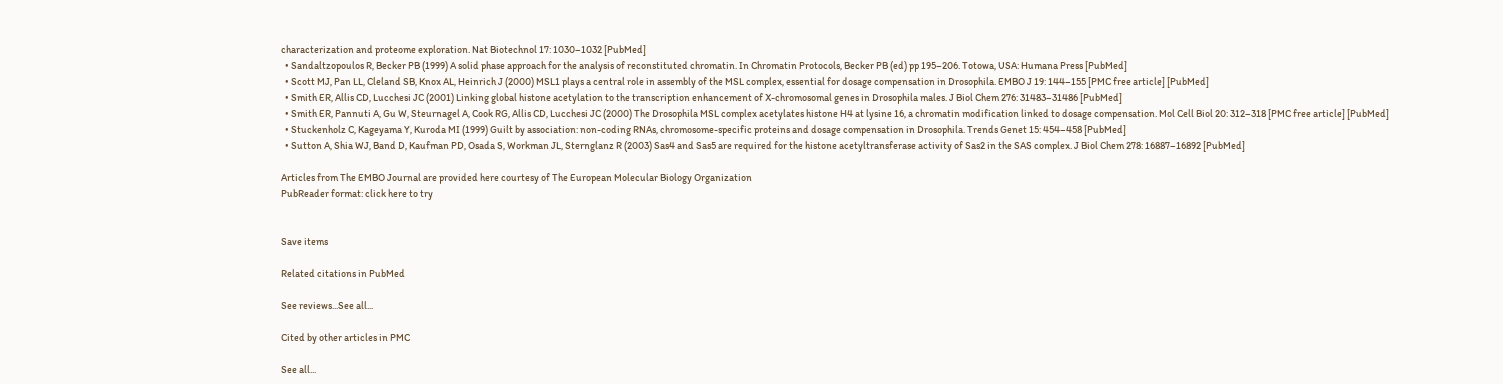characterization and proteome exploration. Nat Biotechnol 17: 1030–1032 [PubMed]
  • Sandaltzopoulos R, Becker PB (1999) A solid phase approach for the analysis of reconstituted chromatin. In Chromatin Protocols, Becker PB (ed) pp 195–206. Totowa, USA: Humana Press [PubMed]
  • Scott MJ, Pan LL, Cleland SB, Knox AL, Heinrich J (2000) MSL1 plays a central role in assembly of the MSL complex, essential for dosage compensation in Drosophila. EMBO J 19: 144–155 [PMC free article] [PubMed]
  • Smith ER, Allis CD, Lucchesi JC (2001) Linking global histone acetylation to the transcription enhancement of X-chromosomal genes in Drosophila males. J Biol Chem 276: 31483–31486 [PubMed]
  • Smith ER, Pannuti A, Gu W, Steurnagel A, Cook RG, Allis CD, Lucchesi JC (2000) The Drosophila MSL complex acetylates histone H4 at lysine 16, a chromatin modification linked to dosage compensation. Mol Cell Biol 20: 312–318 [PMC free article] [PubMed]
  • Stuckenholz C, Kageyama Y, Kuroda MI (1999) Guilt by association: non-coding RNAs, chromosome-specific proteins and dosage compensation in Drosophila. Trends Genet 15: 454–458 [PubMed]
  • Sutton A, Shia WJ, Band D, Kaufman PD, Osada S, Workman JL, Sternglanz R (2003) Sas4 and Sas5 are required for the histone acetyltransferase activity of Sas2 in the SAS complex. J Biol Chem 278: 16887–16892 [PubMed]

Articles from The EMBO Journal are provided here courtesy of The European Molecular Biology Organization
PubReader format: click here to try


Save items

Related citations in PubMed

See reviews...See all...

Cited by other articles in PMC

See all...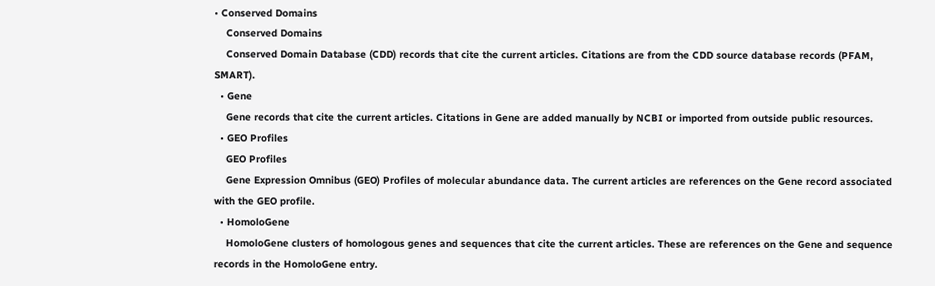• Conserved Domains
    Conserved Domains
    Conserved Domain Database (CDD) records that cite the current articles. Citations are from the CDD source database records (PFAM, SMART).
  • Gene
    Gene records that cite the current articles. Citations in Gene are added manually by NCBI or imported from outside public resources.
  • GEO Profiles
    GEO Profiles
    Gene Expression Omnibus (GEO) Profiles of molecular abundance data. The current articles are references on the Gene record associated with the GEO profile.
  • HomoloGene
    HomoloGene clusters of homologous genes and sequences that cite the current articles. These are references on the Gene and sequence records in the HomoloGene entry.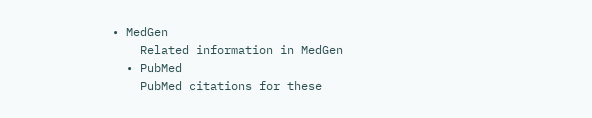• MedGen
    Related information in MedGen
  • PubMed
    PubMed citations for these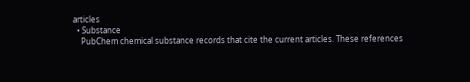articles
  • Substance
    PubChem chemical substance records that cite the current articles. These references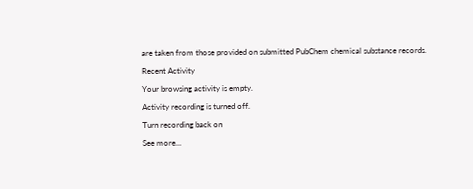are taken from those provided on submitted PubChem chemical substance records.

Recent Activity

Your browsing activity is empty.

Activity recording is turned off.

Turn recording back on

See more...